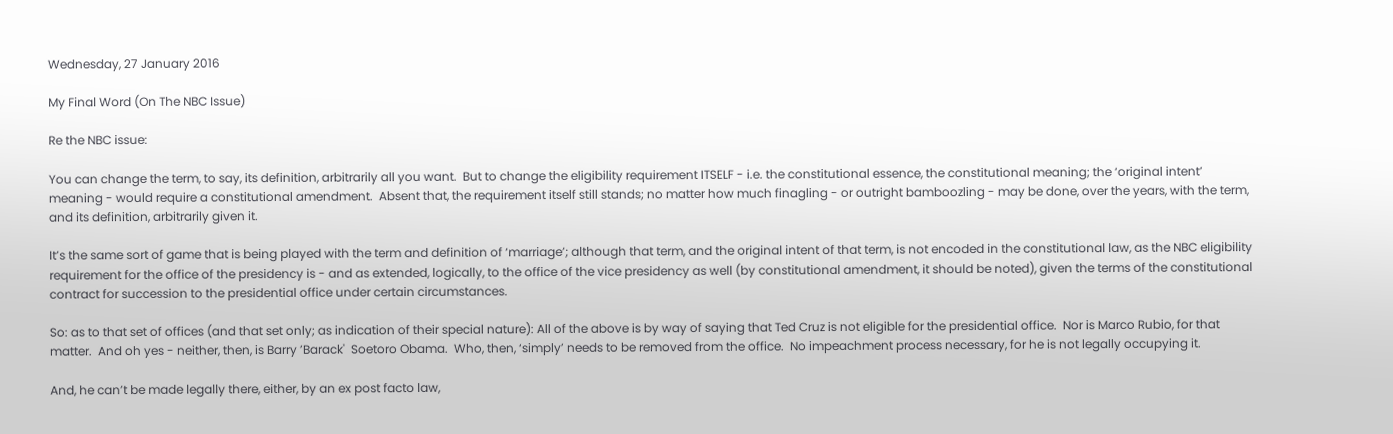Wednesday, 27 January 2016

My Final Word (On The NBC Issue)

Re the NBC issue:

You can change the term, to say, its definition, arbitrarily all you want.  But to change the eligibility requirement ITSELF - i.e. the constitutional essence, the constitutional meaning; the ‘original intent’ meaning - would require a constitutional amendment.  Absent that, the requirement itself still stands; no matter how much finagling - or outright bamboozling - may be done, over the years, with the term, and its definition, arbitrarily given it.

It’s the same sort of game that is being played with the term and definition of ‘marriage’; although that term, and the original intent of that term, is not encoded in the constitutional law, as the NBC eligibility requirement for the office of the presidency is - and as extended, logically, to the office of the vice presidency as well (by constitutional amendment, it should be noted), given the terms of the constitutional contract for succession to the presidential office under certain circumstances.

So: as to that set of offices (and that set only; as indication of their special nature): All of the above is by way of saying that Ted Cruz is not eligible for the presidential office.  Nor is Marco Rubio, for that matter.  And oh yes - neither, then, is Barry ’Barack'  Soetoro Obama.  Who, then, ‘simply’ needs to be removed from the office.  No impeachment process necessary, for he is not legally occupying it.

And, he can’t be made legally there, either, by an ex post facto law,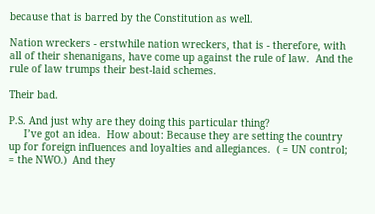because that is barred by the Constitution as well.

Nation wreckers - erstwhile nation wreckers, that is - therefore, with all of their shenanigans, have come up against the rule of law.  And the rule of law trumps their best-laid schemes.

Their bad.

P.S. And just why are they doing this particular thing?
     I’ve got an idea.  How about: Because they are setting the country up for foreign influences and loyalties and allegiances.  ( = UN control; = the NWO.)  And they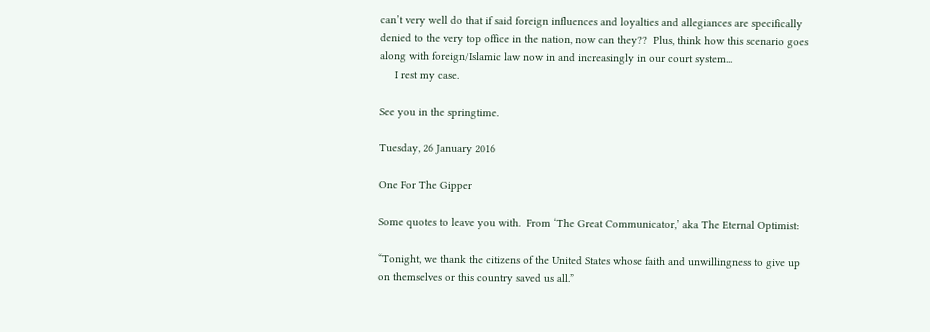can’t very well do that if said foreign influences and loyalties and allegiances are specifically denied to the very top office in the nation, now can they??  Plus, think how this scenario goes along with foreign/Islamic law now in and increasingly in our court system...
     I rest my case.

See you in the springtime.

Tuesday, 26 January 2016

One For The Gipper

Some quotes to leave you with.  From ‘The Great Communicator,’ aka The Eternal Optimist:

“Tonight, we thank the citizens of the United States whose faith and unwillingness to give up on themselves or this country saved us all.”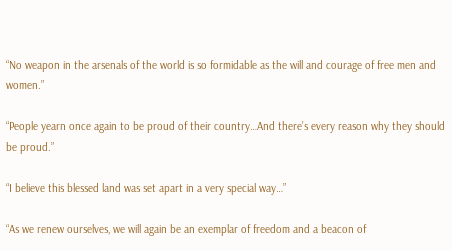“No weapon in the arsenals of the world is so formidable as the will and courage of free men and women.”

“People yearn once again to be proud of their country…And there’s every reason why they should be proud.”

“I believe this blessed land was set apart in a very special way…”

“As we renew ourselves, we will again be an exemplar of freedom and a beacon of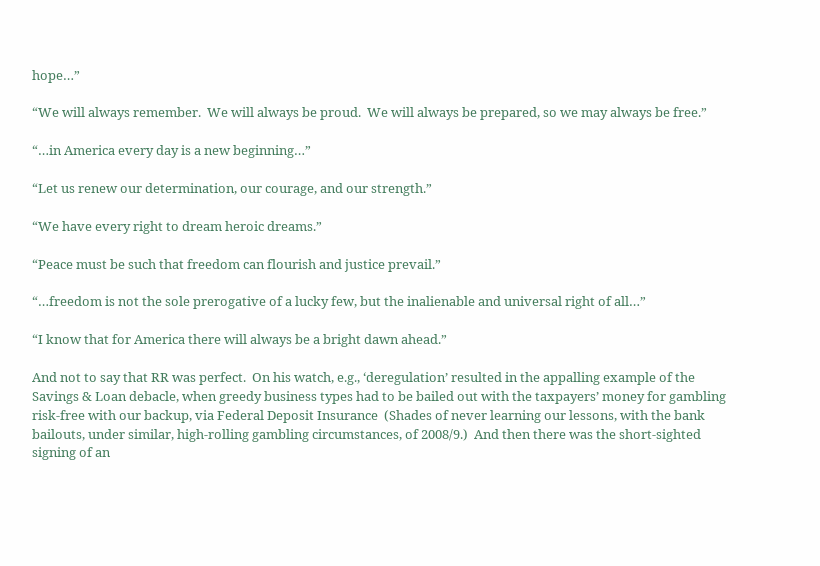hope…”

“We will always remember.  We will always be proud.  We will always be prepared, so we may always be free.”

“…in America every day is a new beginning…”

“Let us renew our determination, our courage, and our strength.”

“We have every right to dream heroic dreams.”

“Peace must be such that freedom can flourish and justice prevail.”

“…freedom is not the sole prerogative of a lucky few, but the inalienable and universal right of all…”

“I know that for America there will always be a bright dawn ahead.”

And not to say that RR was perfect.  On his watch, e.g., ‘deregulation’ resulted in the appalling example of the Savings & Loan debacle, when greedy business types had to be bailed out with the taxpayers’ money for gambling risk-free with our backup, via Federal Deposit Insurance  (Shades of never learning our lessons, with the bank bailouts, under similar, high-rolling gambling circumstances, of 2008/9.)  And then there was the short-sighted signing of an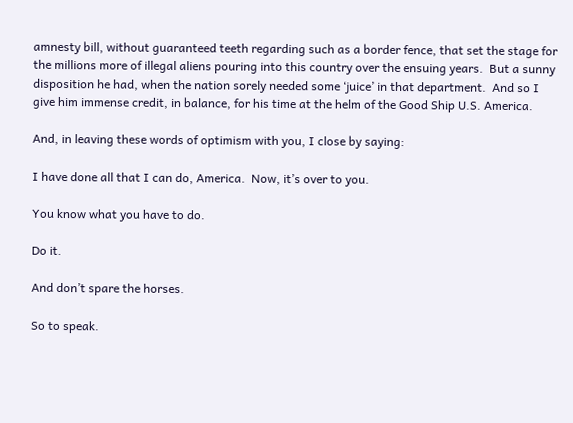amnesty bill, without guaranteed teeth regarding such as a border fence, that set the stage for the millions more of illegal aliens pouring into this country over the ensuing years.  But a sunny disposition he had, when the nation sorely needed some ‘juice’ in that department.  And so I give him immense credit, in balance, for his time at the helm of the Good Ship U.S. America.

And, in leaving these words of optimism with you, I close by saying:

I have done all that I can do, America.  Now, it’s over to you.

You know what you have to do.

Do it.

And don’t spare the horses.

So to speak.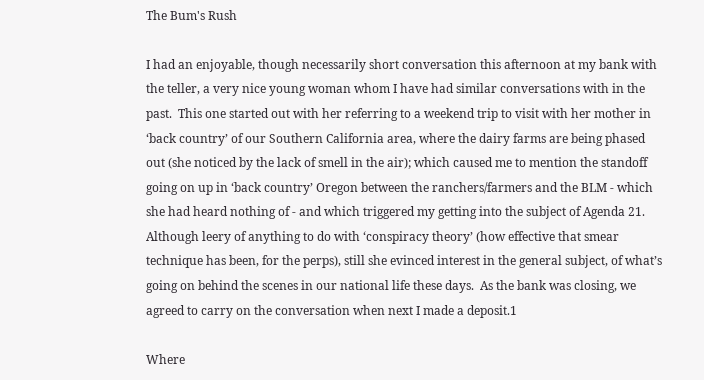The Bum's Rush

I had an enjoyable, though necessarily short conversation this afternoon at my bank with the teller, a very nice young woman whom I have had similar conversations with in the past.  This one started out with her referring to a weekend trip to visit with her mother in ‘back country’ of our Southern California area, where the dairy farms are being phased out (she noticed by the lack of smell in the air); which caused me to mention the standoff going on up in ‘back country’ Oregon between the ranchers/farmers and the BLM - which she had heard nothing of - and which triggered my getting into the subject of Agenda 21.  Although leery of anything to do with ‘conspiracy theory’ (how effective that smear technique has been, for the perps), still she evinced interest in the general subject, of what’s going on behind the scenes in our national life these days.  As the bank was closing, we agreed to carry on the conversation when next I made a deposit.1

Where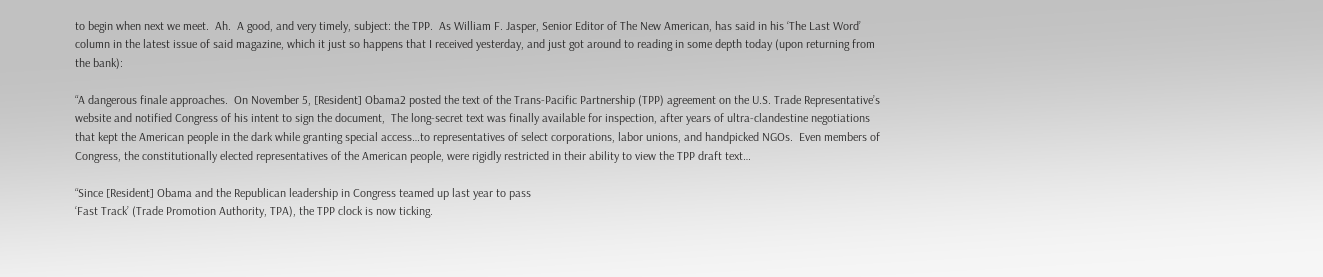to begin when next we meet.  Ah.  A good, and very timely, subject: the TPP.  As William F. Jasper, Senior Editor of The New American, has said in his ‘The Last Word’ column in the latest issue of said magazine, which it just so happens that I received yesterday, and just got around to reading in some depth today (upon returning from the bank):

“A dangerous finale approaches.  On November 5, [Resident] Obama2 posted the text of the Trans-Pacific Partnership (TPP) agreement on the U.S. Trade Representative’s website and notified Congress of his intent to sign the document,  The long-secret text was finally available for inspection, after years of ultra-clandestine negotiations that kept the American people in the dark while granting special access…to representatives of select corporations, labor unions, and handpicked NGOs.  Even members of Congress, the constitutionally elected representatives of the American people, were rigidly restricted in their ability to view the TPP draft text…

“Since [Resident] Obama and the Republican leadership in Congress teamed up last year to pass
‘Fast Track’ (Trade Promotion Authority, TPA), the TPP clock is now ticking.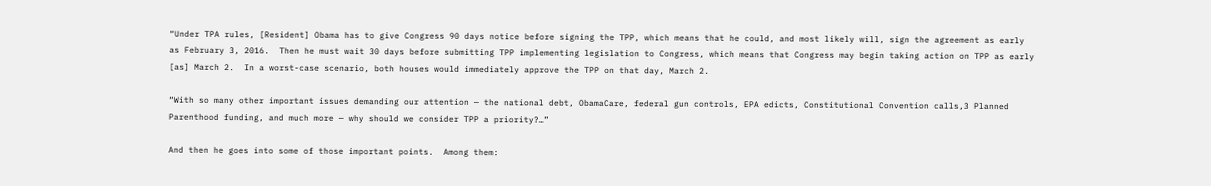“Under TPA rules, [Resident] Obama has to give Congress 90 days notice before signing the TPP, which means that he could, and most likely will, sign the agreement as early as February 3, 2016.  Then he must wait 30 days before submitting TPP implementing legislation to Congress, which means that Congress may begin taking action on TPP as early [as] March 2.  In a worst-case scenario, both houses would immediately approve the TPP on that day, March 2.

“With so many other important issues demanding our attention — the national debt, ObamaCare, federal gun controls, EPA edicts, Constitutional Convention calls,3 Planned Parenthood funding, and much more — why should we consider TPP a priority?…”

And then he goes into some of those important points.  Among them: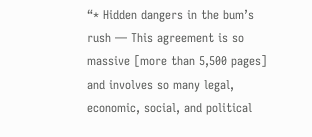“* Hidden dangers in the bum’s rush — This agreement is so massive [more than 5,500 pages] and involves so many legal, economic, social, and political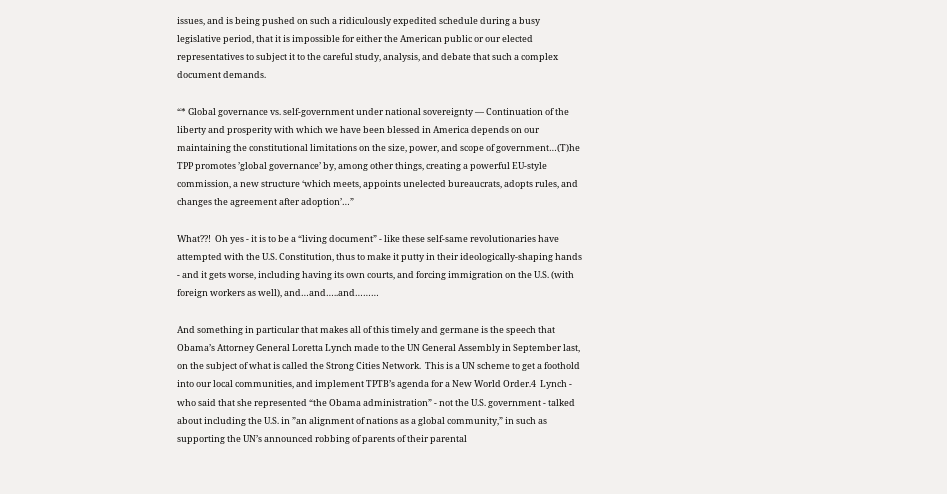issues, and is being pushed on such a ridiculously expedited schedule during a busy legislative period, that it is impossible for either the American public or our elected representatives to subject it to the careful study, analysis, and debate that such a complex document demands.

“* Global governance vs. self-government under national sovereignty — Continuation of the liberty and prosperity with which we have been blessed in America depends on our maintaining the constitutional limitations on the size, power, and scope of government…(T)he TPP promotes ’global governance’ by, among other things, creating a powerful EU-style commission, a new structure ‘which meets, appoints unelected bureaucrats, adopts rules, and changes the agreement after adoption’…”

What??!  Oh yes - it is to be a “living document” - like these self-same revolutionaries have attempted with the U.S. Constitution, thus to make it putty in their ideologically-shaping hands - and it gets worse, including having its own courts, and forcing immigration on the U.S. (with foreign workers as well), and…and…..and………

And something in particular that makes all of this timely and germane is the speech that Obama’s Attorney General Loretta Lynch made to the UN General Assembly in September last, on the subject of what is called the Strong Cities Network.  This is a UN scheme to get a foothold into our local communities, and implement TPTB’s agenda for a New World Order.4  Lynch - who said that she represented “the Obama administration” - not the U.S. government - talked about including the U.S. in ”an alignment of nations as a global community,” in such as supporting the UN’s announced robbing of parents of their parental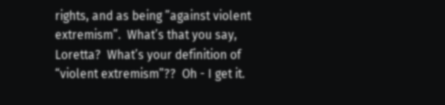rights, and as being ”against violent extremism”.  What’s that you say, Loretta?  What’s your definition of “violent extremism”??  Oh - I get it.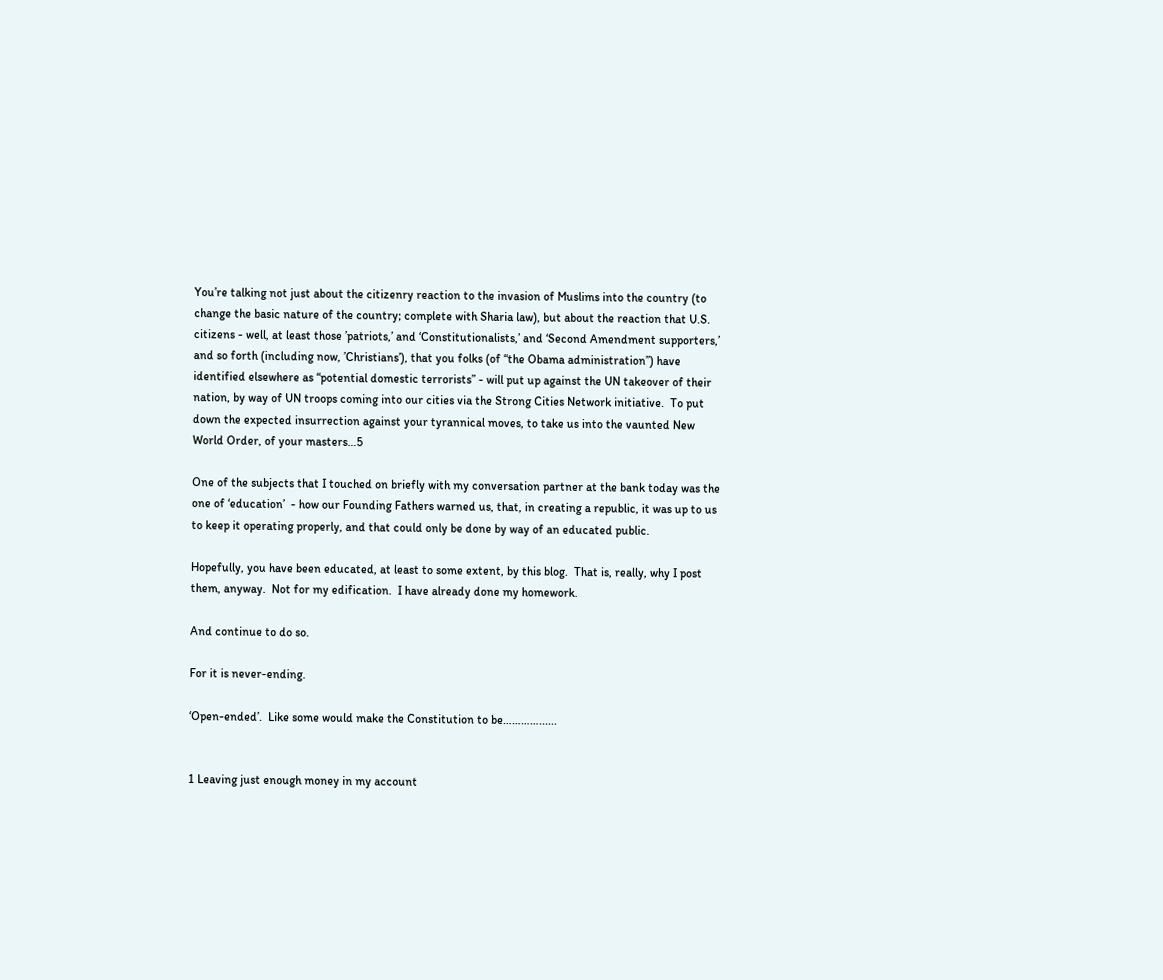You’re talking not just about the citizenry reaction to the invasion of Muslims into the country (to change the basic nature of the country; complete with Sharia law), but about the reaction that U.S. citizens - well, at least those ’patriots,’ and ‘Constitutionalists,’ and ‘Second Amendment supporters,’ and so forth (including now, ’Christians’), that you folks (of “the Obama administration”) have identified elsewhere as “potential domestic terrorists” - will put up against the UN takeover of their nation, by way of UN troops coming into our cities via the Strong Cities Network initiative.  To put down the expected insurrection against your tyrannical moves, to take us into the vaunted New World Order, of your masters…5

One of the subjects that I touched on briefly with my conversation partner at the bank today was the one of ‘education’  - how our Founding Fathers warned us, that, in creating a republic, it was up to us to keep it operating properly, and that could only be done by way of an educated public.

Hopefully, you have been educated, at least to some extent, by this blog.  That is, really, why I post them, anyway.  Not for my edification.  I have already done my homework.

And continue to do so.

For it is never-ending.

‘Open-ended’.  Like some would make the Constitution to be…………......


1 Leaving just enough money in my account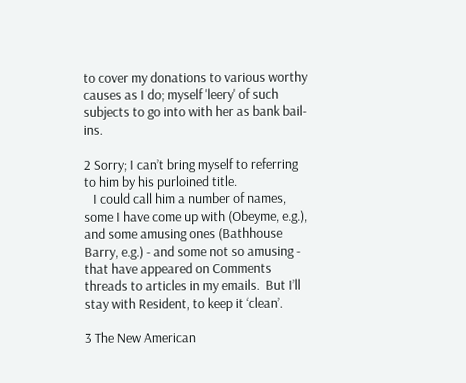to cover my donations to various worthy causes as I do; myself 'leery' of such subjects to go into with her as bank bail-ins.

2 Sorry; I can’t bring myself to referring to him by his purloined title.
   I could call him a number of names, some I have come up with (Obeyme, e.g.), and some amusing ones (Bathhouse Barry, e.g.) - and some not so amusing - that have appeared on Comments threads to articles in my emails.  But I’ll stay with Resident, to keep it ‘clean’.

3 The New American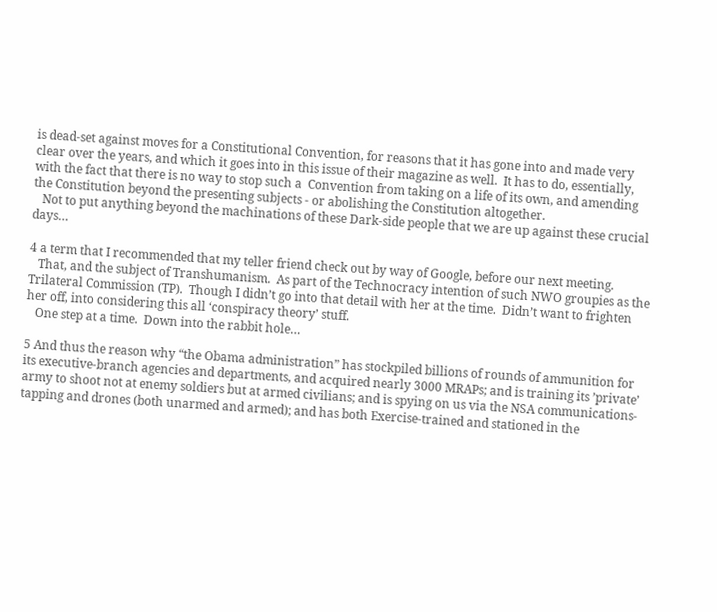is dead-set against moves for a Constitutional Convention, for reasons that it has gone into and made very clear over the years, and which it goes into in this issue of their magazine as well.  It has to do, essentially, with the fact that there is no way to stop such a  Convention from taking on a life of its own, and amending the Constitution beyond the presenting subjects - or abolishing the Constitution altogether.
   Not to put anything beyond the machinations of these Dark-side people that we are up against these crucial days…

4 a term that I recommended that my teller friend check out by way of Google, before our next meeting.
   That, and the subject of Transhumanism.  As part of the Technocracy intention of such NWO groupies as the Trilateral Commission (TP).  Though I didn’t go into that detail with her at the time.  Didn’t want to frighten her off, into considering this all ‘conspiracy theory’ stuff.
   One step at a time.  Down into the rabbit hole…

5 And thus the reason why “the Obama administration” has stockpiled billions of rounds of ammunition for its executive-branch agencies and departments, and acquired nearly 3000 MRAPs; and is training its ’private’ army to shoot not at enemy soldiers but at armed civilians; and is spying on us via the NSA communications-tapping and drones (both unarmed and armed); and has both Exercise-trained and stationed in the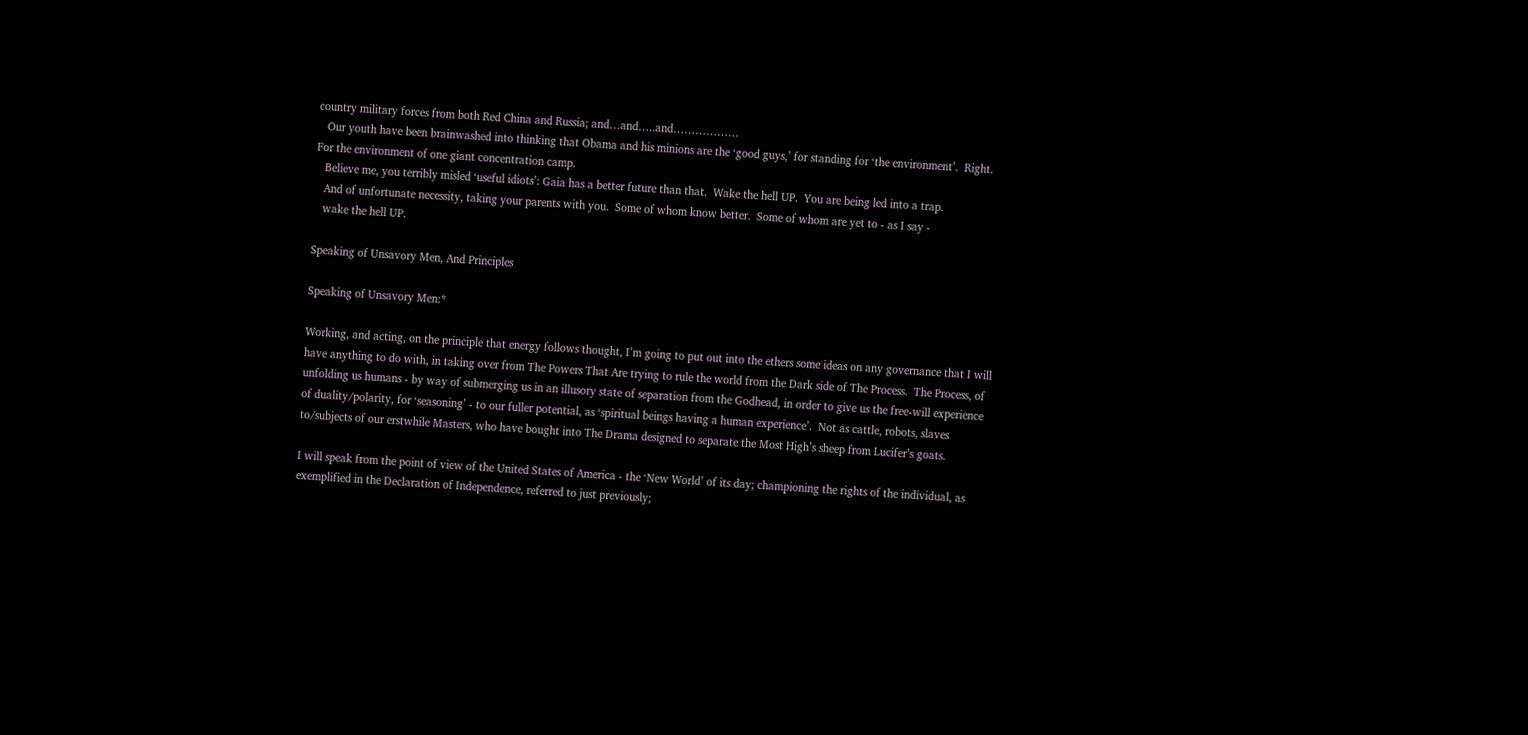country military forces from both Red China and Russia; and…and…..and………………
   Our youth have been brainwashed into thinking that Obama and his minions are the ‘good guys,’ for standing for ‘the environment’.  Right.  For the environment of one giant concentration camp.
   Believe me, you terribly misled ‘useful idiots’: Gaia has a better future than that.  Wake the hell UP.  You are being led into a trap.
   And of unfortunate necessity, taking your parents with you.  Some of whom know better.  Some of whom are yet to - as I say -
   wake the hell UP.

Speaking of Unsavory Men, And Principles

Speaking of Unsavory Men:*

Working, and acting, on the principle that energy follows thought, I’m going to put out into the ethers some ideas on any governance that I will have anything to do with, in taking over from The Powers That Are trying to rule the world from the Dark side of The Process.  The Process, of unfolding us humans - by way of submerging us in an illusory state of separation from the Godhead, in order to give us the free-will experience of duality/polarity, for ‘seasoning’ - to our fuller potential, as ‘spiritual beings having a human experience’.  Not as cattle, robots, slaves to/subjects of our erstwhile Masters, who have bought into The Drama designed to separate the Most High’s sheep from Lucifer’s goats.

I will speak from the point of view of the United States of America - the ‘New World’ of its day; championing the rights of the individual, as exemplified in the Declaration of Independence, referred to just previously;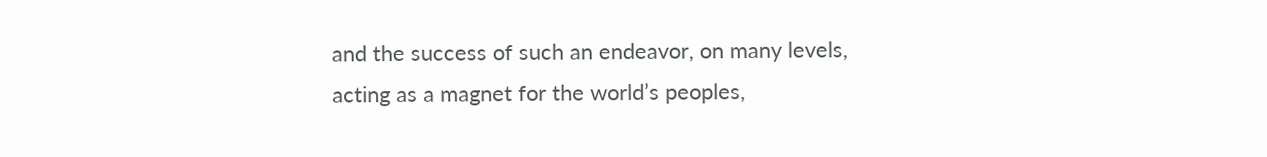and the success of such an endeavor, on many levels, acting as a magnet for the world’s peoples,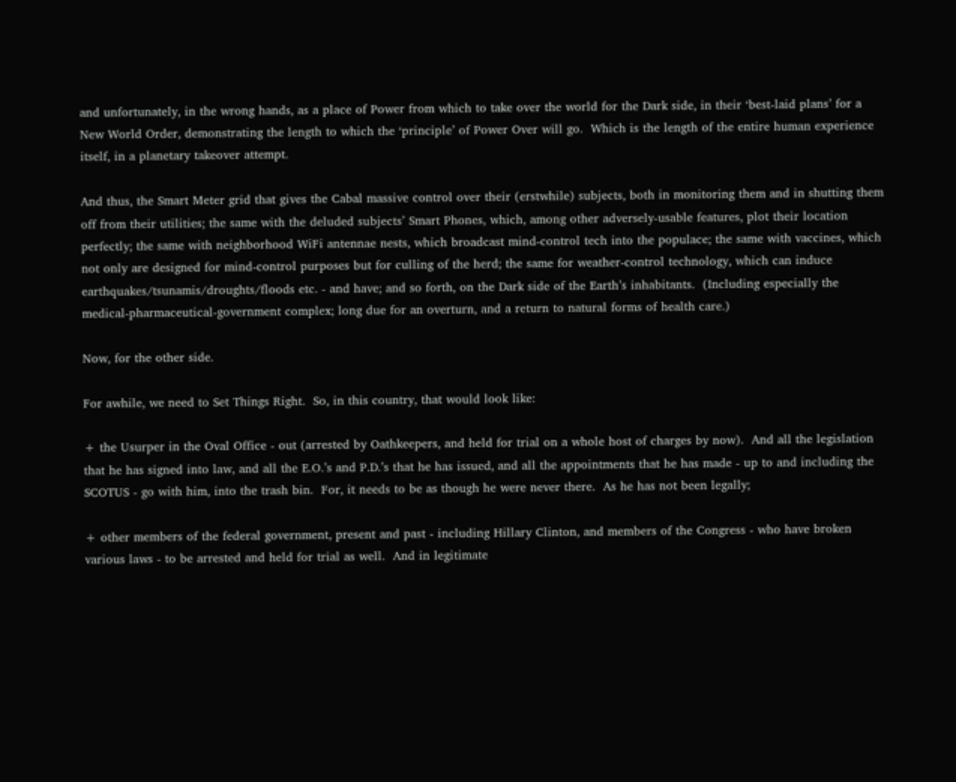and unfortunately, in the wrong hands, as a place of Power from which to take over the world for the Dark side, in their ‘best-laid plans’ for a New World Order, demonstrating the length to which the ‘principle’ of Power Over will go.  Which is the length of the entire human experience itself, in a planetary takeover attempt.

And thus, the Smart Meter grid that gives the Cabal massive control over their (erstwhile) subjects, both in monitoring them and in shutting them off from their utilities; the same with the deluded subjects’ Smart Phones, which, among other adversely-usable features, plot their location perfectly; the same with neighborhood WiFi antennae nests, which broadcast mind-control tech into the populace; the same with vaccines, which not only are designed for mind-control purposes but for culling of the herd; the same for weather-control technology, which can induce earthquakes/tsunamis/droughts/floods etc. - and have; and so forth, on the Dark side of the Earth’s inhabitants.  (Including especially the medical-pharmaceutical-government complex; long due for an overturn, and a return to natural forms of health care.)

Now, for the other side.

For awhile, we need to Set Things Right.  So, in this country, that would look like:

+ the Usurper in the Oval Office - out (arrested by Oathkeepers, and held for trial on a whole host of charges by now).  And all the legislation that he has signed into law, and all the E.O.’s and P.D.’s that he has issued, and all the appointments that he has made - up to and including the SCOTUS - go with him, into the trash bin.  For, it needs to be as though he were never there.  As he has not been legally;

+ other members of the federal government, present and past - including Hillary Clinton, and members of the Congress - who have broken various laws - to be arrested and held for trial as well.  And in legitimate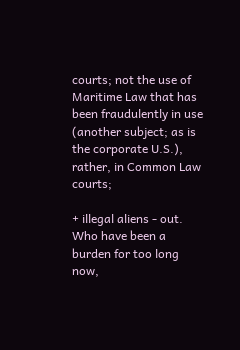courts; not the use of Maritime Law that has been fraudulently in use (another subject; as is the corporate U.S.), rather, in Common Law courts;

+ illegal aliens - out.  Who have been a burden for too long now,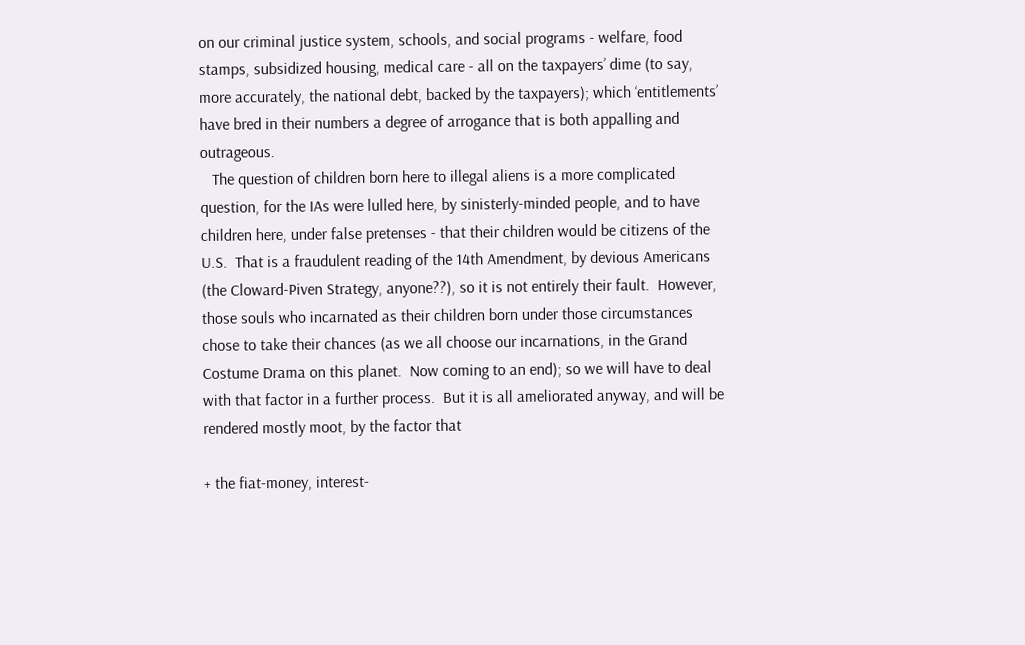on our criminal justice system, schools, and social programs - welfare, food stamps, subsidized housing, medical care - all on the taxpayers’ dime (to say, more accurately, the national debt, backed by the taxpayers); which ‘entitlements’ have bred in their numbers a degree of arrogance that is both appalling and outrageous.
   The question of children born here to illegal aliens is a more complicated question, for the IAs were lulled here, by sinisterly-minded people, and to have children here, under false pretenses - that their children would be citizens of the U.S.  That is a fraudulent reading of the 14th Amendment, by devious Americans (the Cloward-Piven Strategy, anyone??), so it is not entirely their fault.  However, those souls who incarnated as their children born under those circumstances chose to take their chances (as we all choose our incarnations, in the Grand Costume Drama on this planet.  Now coming to an end); so we will have to deal with that factor in a further process.  But it is all ameliorated anyway, and will be rendered mostly moot, by the factor that

+ the fiat-money, interest-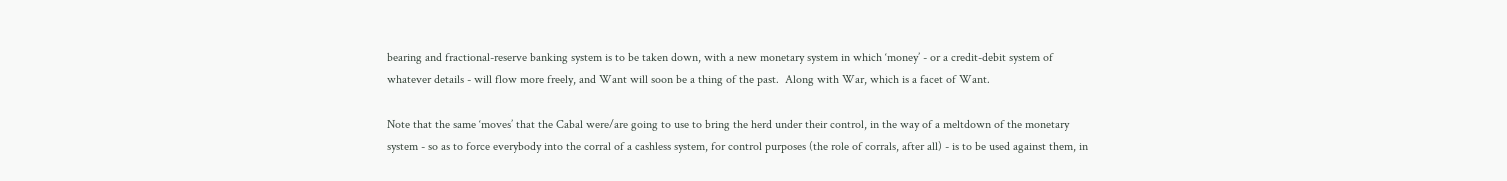bearing and fractional-reserve banking system is to be taken down, with a new monetary system in which ‘money’ - or a credit-debit system of whatever details - will flow more freely, and Want will soon be a thing of the past.  Along with War, which is a facet of Want.

Note that the same ‘moves’ that the Cabal were/are going to use to bring the herd under their control, in the way of a meltdown of the monetary system - so as to force everybody into the corral of a cashless system, for control purposes (the role of corrals, after all) - is to be used against them, in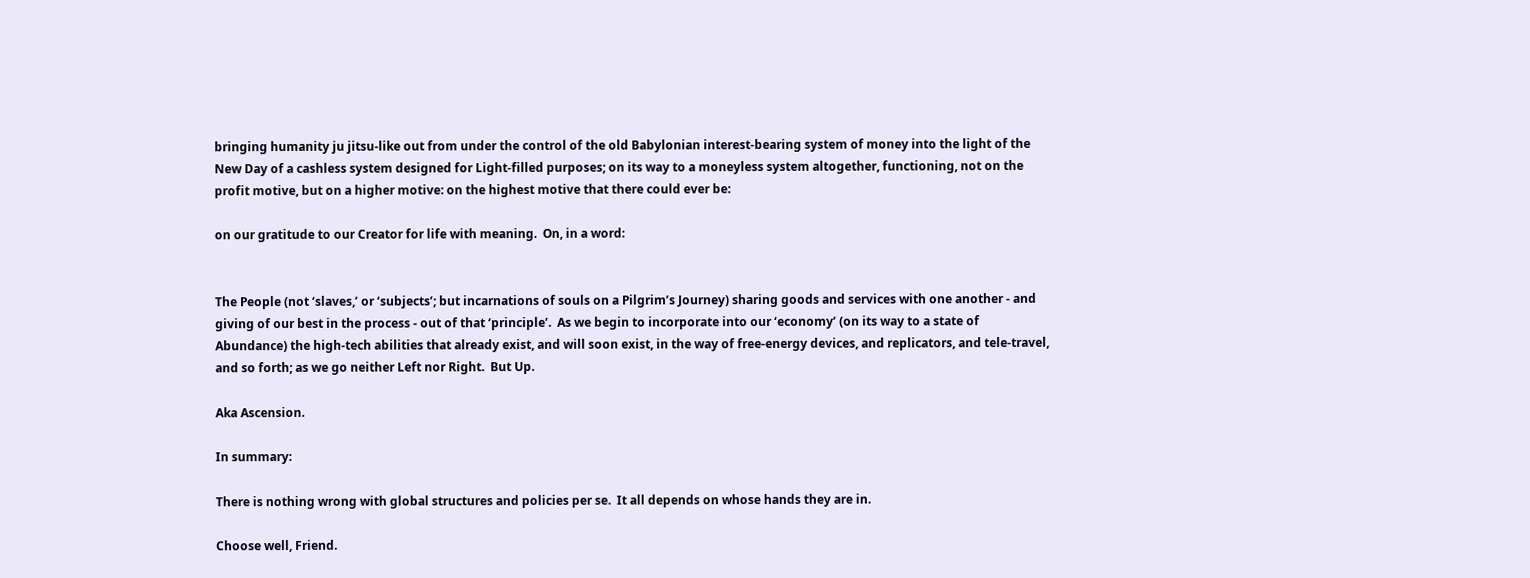bringing humanity ju jitsu-like out from under the control of the old Babylonian interest-bearing system of money into the light of the New Day of a cashless system designed for Light-filled purposes; on its way to a moneyless system altogether, functioning, not on the profit motive, but on a higher motive: on the highest motive that there could ever be:

on our gratitude to our Creator for life with meaning.  On, in a word:


The People (not ‘slaves,’ or ‘subjects’; but incarnations of souls on a Pilgrim’s Journey) sharing goods and services with one another - and giving of our best in the process - out of that ‘principle’.  As we begin to incorporate into our ‘economy’ (on its way to a state of Abundance) the high-tech abilities that already exist, and will soon exist, in the way of free-energy devices, and replicators, and tele-travel, and so forth; as we go neither Left nor Right.  But Up.

Aka Ascension.

In summary:

There is nothing wrong with global structures and policies per se.  It all depends on whose hands they are in.

Choose well, Friend.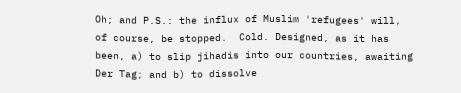Oh; and P.S.: the influx of Muslim 'refugees' will, of course, be stopped.  Cold. Designed, as it has been, a) to slip jihadis into our countries, awaiting Der Tag; and b) to dissolve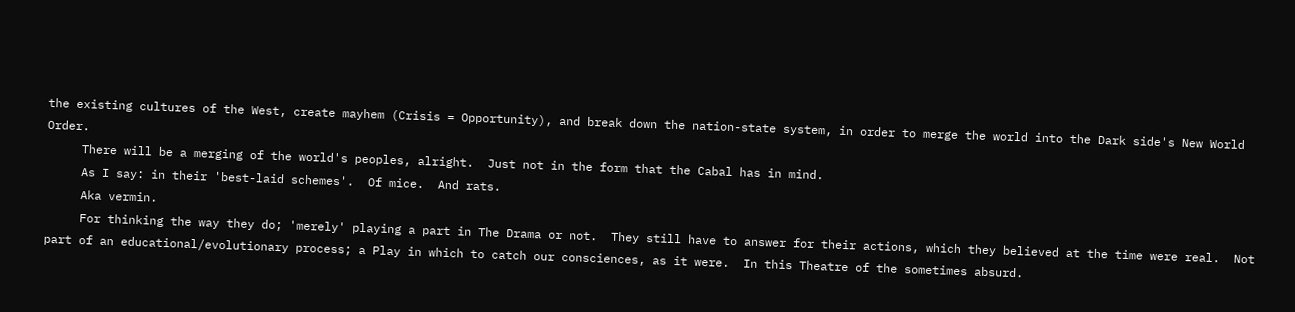the existing cultures of the West, create mayhem (Crisis = Opportunity), and break down the nation-state system, in order to merge the world into the Dark side's New World Order.
     There will be a merging of the world's peoples, alright.  Just not in the form that the Cabal has in mind.
     As I say: in their 'best-laid schemes'.  Of mice.  And rats.
     Aka vermin.
     For thinking the way they do; 'merely' playing a part in The Drama or not.  They still have to answer for their actions, which they believed at the time were real.  Not part of an educational/evolutionary process; a Play in which to catch our consciences, as it were.  In this Theatre of the sometimes absurd.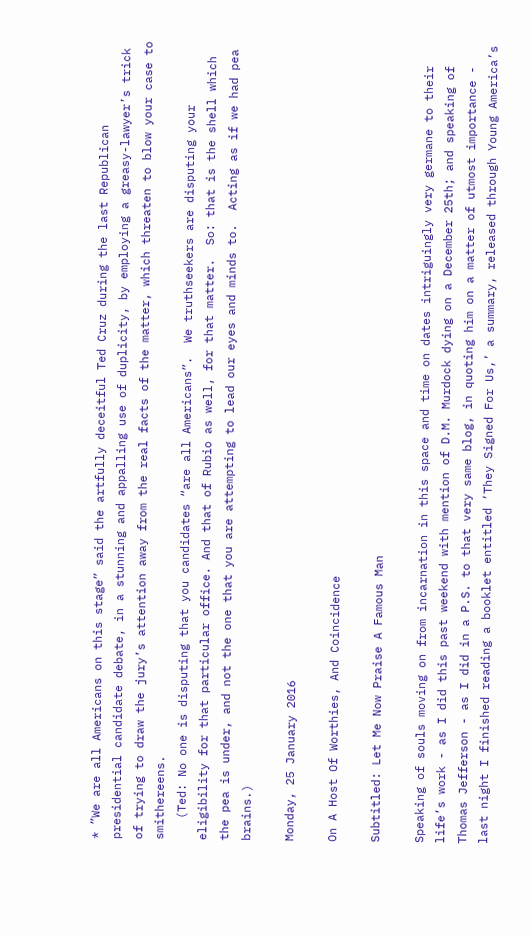* ”We are all Americans on this stage” said the artfully deceitful Ted Cruz during the last Republican presidential candidate debate, in a stunning and appalling use of duplicity, by employing a greasy-lawyer’s trick of trying to draw the jury’s attention away from the real facts of the matter, which threaten to blow your case to smithereens.
   (Ted: No one is disputing that you candidates “are all Americans”.  We truthseekers are disputing your eligibility for that particular office. And that of Rubio as well, for that matter.  So: that is the shell which the pea is under, and not the one that you are attempting to lead our eyes and minds to.  Acting as if we had pea brains.)

Monday, 25 January 2016

On A Host Of Worthies, And Coincidence

Subtitled: Let Me Now Praise A Famous Man

Speaking of souls moving on from incarnation in this space and time on dates intriguingly very germane to their life’s work - as I did this past weekend with mention of D.M. Murdock dying on a December 25th; and speaking of Thomas Jefferson - as I did in a P.S. to that very same blog, in quoting him on a matter of utmost importance - last night I finished reading a booklet entitled ‘They Signed For Us,’ a summary, released through Young America’s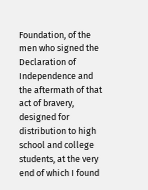Foundation, of the men who signed the Declaration of Independence and the aftermath of that act of bravery, designed for distribution to high school and college students, at the very end of which I found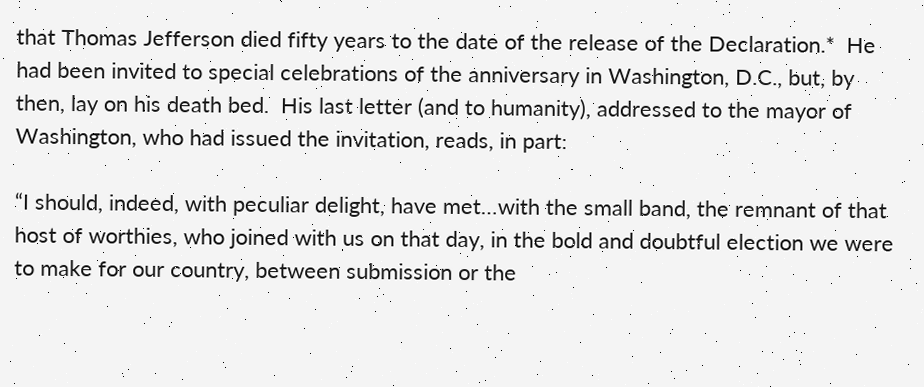that Thomas Jefferson died fifty years to the date of the release of the Declaration.*  He had been invited to special celebrations of the anniversary in Washington, D.C., but, by then, lay on his death bed.  His last letter (and to humanity), addressed to the mayor of Washington, who had issued the invitation, reads, in part:

“I should, indeed, with peculiar delight, have met…with the small band, the remnant of that host of worthies, who joined with us on that day, in the bold and doubtful election we were to make for our country, between submission or the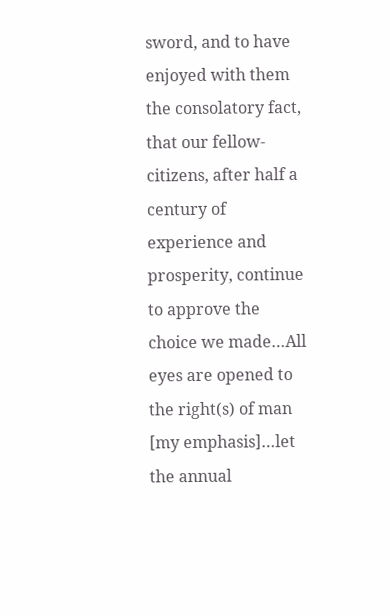sword, and to have enjoyed with them the consolatory fact, that our fellow-citizens, after half a century of experience and prosperity, continue to approve the choice we made…All eyes are opened to the right(s) of man [my emphasis]…let the annual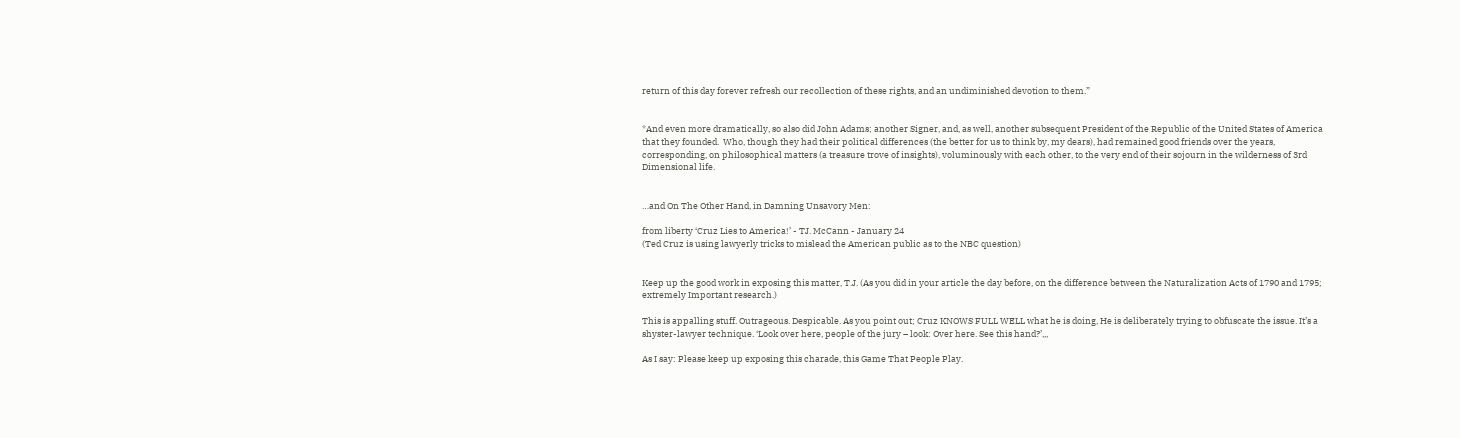return of this day forever refresh our recollection of these rights, and an undiminished devotion to them.”


*And even more dramatically, so also did John Adams; another Signer, and, as well, another subsequent President of the Republic of the United States of America that they founded.  Who, though they had their political differences (the better for us to think by, my dears), had remained good friends over the years, corresponding, on philosophical matters (a treasure trove of insights), voluminously with each other, to the very end of their sojourn in the wilderness of 3rd Dimensional life.


…and On The Other Hand, in Damning Unsavory Men:

from liberty ‘Cruz Lies to America!’ - TJ. McCann - January 24
(Ted Cruz is using lawyerly tricks to mislead the American public as to the NBC question)


Keep up the good work in exposing this matter, T.J. (As you did in your article the day before, on the difference between the Naturalization Acts of 1790 and 1795; extremely Important research.)

This is appalling stuff. Outrageous. Despicable. As you point out; Cruz KNOWS FULL WELL what he is doing, He is deliberately trying to obfuscate the issue. It’s a shyster-lawyer technique. ‘Look over here, people of the jury – look: Over here. See this hand?’,,,

As I say: Please keep up exposing this charade, this Game That People Play.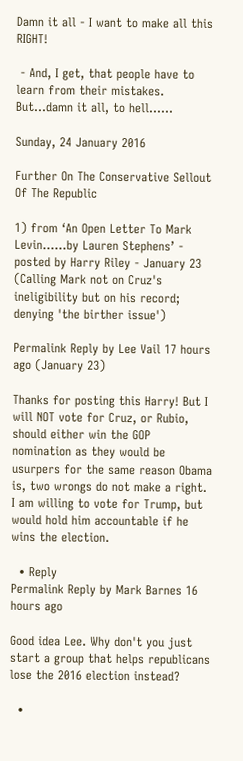Damn it all - I want to make all this RIGHT!

 - And, I get, that people have to learn from their mistakes.  But...damn it all, to hell......

Sunday, 24 January 2016

Further On The Conservative Sellout Of The Republic

1) from ‘An Open Letter To Mark Levin……by Lauren Stephens’ - posted by Harry Riley - January 23
(Calling Mark not on Cruz's ineligibility but on his record; denying 'the birther issue')

Permalink Reply by Lee Vail 17 hours ago (January 23)

Thanks for posting this Harry! But I will NOT vote for Cruz, or Rubio, should either win the GOP nomination as they would be usurpers for the same reason Obama is, two wrongs do not make a right. I am willing to vote for Trump, but would hold him accountable if he wins the election.

  • Reply
Permalink Reply by Mark Barnes 16 hours ago

Good idea Lee. Why don't you just start a group that helps republicans lose the 2016 election instead?

  •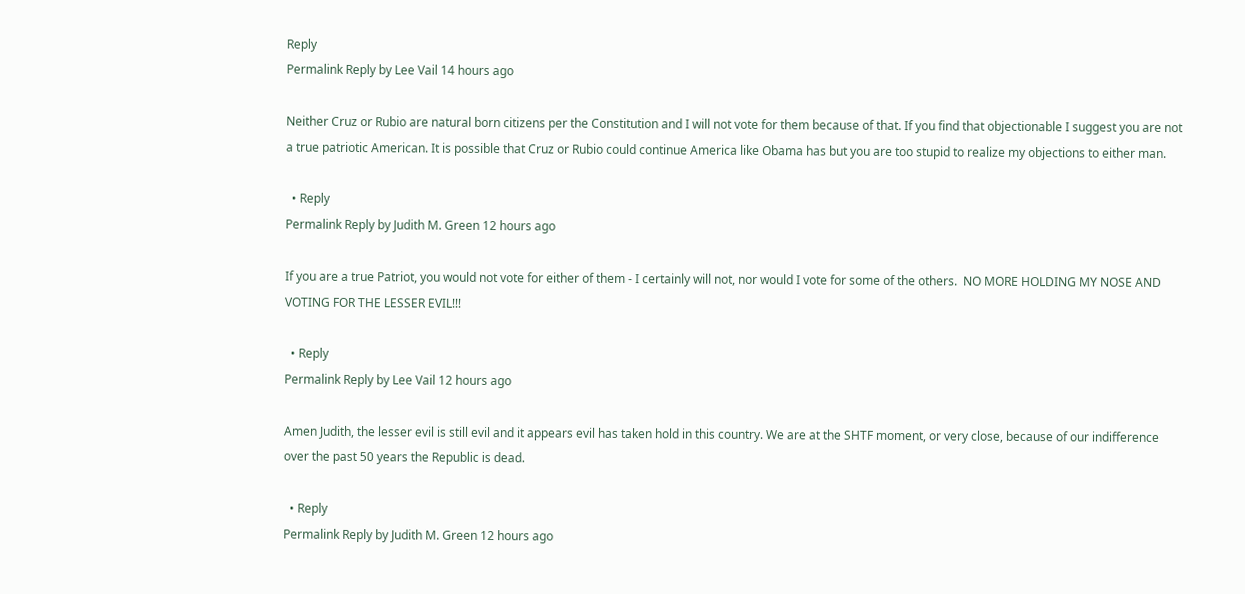Reply
Permalink Reply by Lee Vail 14 hours ago

Neither Cruz or Rubio are natural born citizens per the Constitution and I will not vote for them because of that. If you find that objectionable I suggest you are not a true patriotic American. It is possible that Cruz or Rubio could continue America like Obama has but you are too stupid to realize my objections to either man.

  • Reply
Permalink Reply by Judith M. Green 12 hours ago

If you are a true Patriot, you would not vote for either of them - I certainly will not, nor would I vote for some of the others.  NO MORE HOLDING MY NOSE AND VOTING FOR THE LESSER EVIL!!!

  • Reply
Permalink Reply by Lee Vail 12 hours ago

Amen Judith, the lesser evil is still evil and it appears evil has taken hold in this country. We are at the SHTF moment, or very close, because of our indifference over the past 50 years the Republic is dead.

  • Reply
Permalink Reply by Judith M. Green 12 hours ago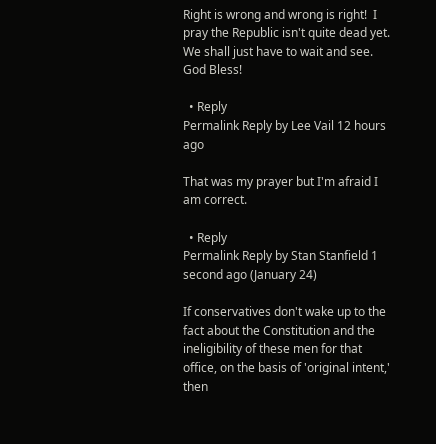Right is wrong and wrong is right!  I pray the Republic isn't quite dead yet.  We shall just have to wait and see.  God Bless!

  • Reply
Permalink Reply by Lee Vail 12 hours ago

That was my prayer but I'm afraid I am correct.

  • Reply
Permalink Reply by Stan Stanfield 1 second ago (January 24)

If conservatives don't wake up to the fact about the Constitution and the ineligibility of these men for that office, on the basis of 'original intent,' then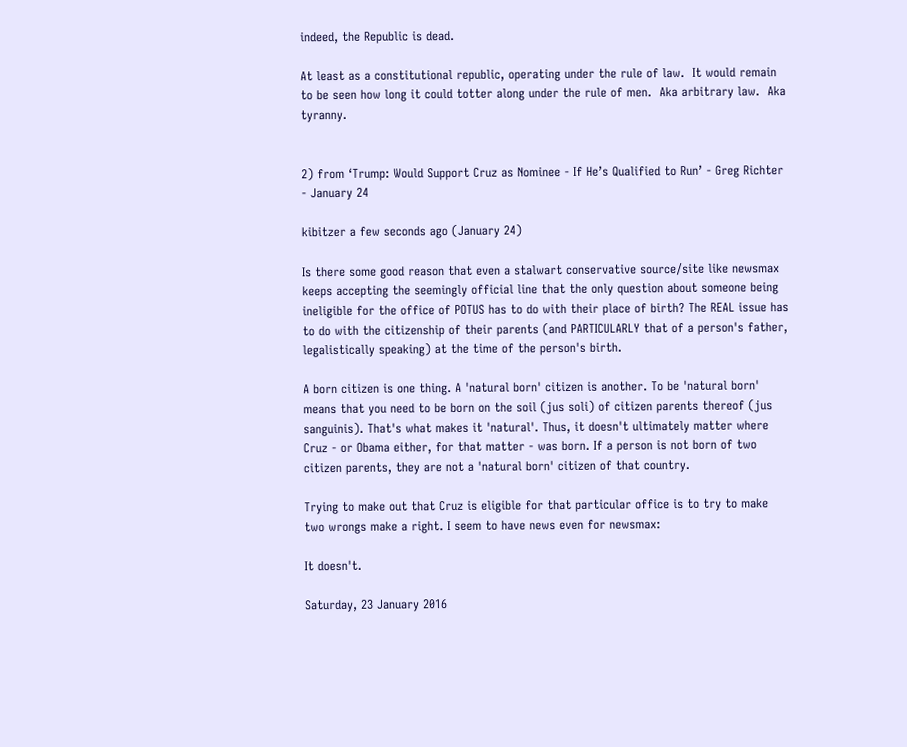indeed, the Republic is dead.

At least as a constitutional republic, operating under the rule of law.  It would remain to be seen how long it could totter along under the rule of men.  Aka arbitrary law.  Aka tyranny.


2) from ‘Trump: Would Support Cruz as Nominee - If He’s Qualified to Run’ - Greg Richter - January 24

kibitzer a few seconds ago (January 24)

Is there some good reason that even a stalwart conservative source/site like newsmax keeps accepting the seemingly official line that the only question about someone being ineligible for the office of POTUS has to do with their place of birth? The REAL issue has to do with the citizenship of their parents (and PARTICULARLY that of a person's father, legalistically speaking) at the time of the person's birth.

A born citizen is one thing. A 'natural born' citizen is another. To be 'natural born' means that you need to be born on the soil (jus soli) of citizen parents thereof (jus sanguinis). That's what makes it 'natural'. Thus, it doesn't ultimately matter where Cruz - or Obama either, for that matter - was born. If a person is not born of two citizen parents, they are not a 'natural born' citizen of that country.

Trying to make out that Cruz is eligible for that particular office is to try to make two wrongs make a right. I seem to have news even for newsmax:

It doesn't.

Saturday, 23 January 2016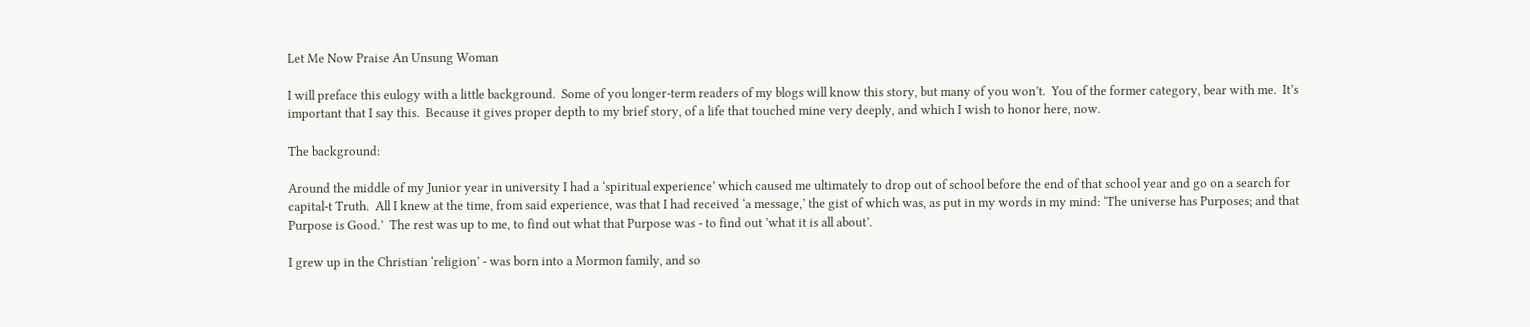Let Me Now Praise An Unsung Woman

I will preface this eulogy with a little background.  Some of you longer-term readers of my blogs will know this story, but many of you won’t.  You of the former category, bear with me.  It’s important that I say this.  Because it gives proper depth to my brief story, of a life that touched mine very deeply, and which I wish to honor here, now.

The background:

Around the middle of my Junior year in university I had a ‘spiritual experience’ which caused me ultimately to drop out of school before the end of that school year and go on a search for capital-t Truth.  All I knew at the time, from said experience, was that I had received ‘a message,’ the gist of which was, as put in my words in my mind: ‘The universe has Purposes; and that Purpose is Good.’  The rest was up to me, to find out what that Purpose was - to find out ’what it is all about’.

I grew up in the Christian ‘religion’ - was born into a Mormon family, and so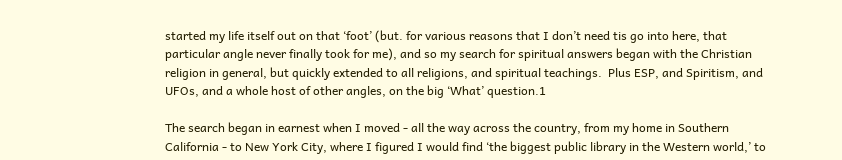started my life itself out on that ‘foot’ (but. for various reasons that I don’t need tis go into here, that particular angle never finally took for me), and so my search for spiritual answers began with the Christian religion in general, but quickly extended to all religions, and spiritual teachings.  Plus ESP, and Spiritism, and UFOs, and a whole host of other angles, on the big ‘What’ question.1

The search began in earnest when I moved - all the way across the country, from my home in Southern California - to New York City, where I figured I would find ‘the biggest public library in the Western world,’ to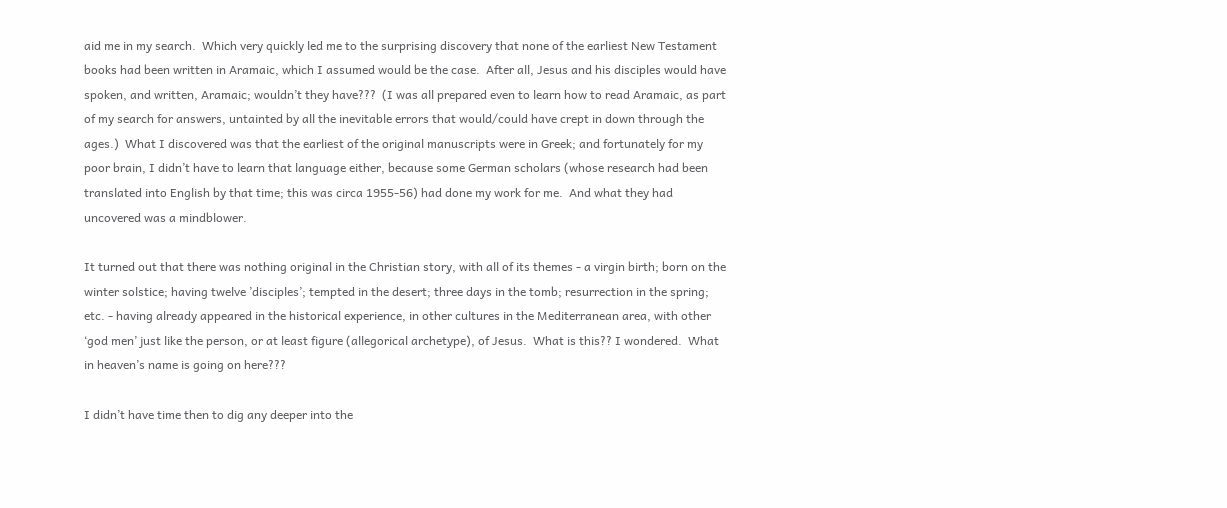aid me in my search.  Which very quickly led me to the surprising discovery that none of the earliest New Testament books had been written in Aramaic, which I assumed would be the case.  After all, Jesus and his disciples would have spoken, and written, Aramaic; wouldn’t they have???  (I was all prepared even to learn how to read Aramaic, as part of my search for answers, untainted by all the inevitable errors that would/could have crept in down through the ages.)  What I discovered was that the earliest of the original manuscripts were in Greek; and fortunately for my poor brain, I didn’t have to learn that language either, because some German scholars (whose research had been translated into English by that time; this was circa 1955-56) had done my work for me.  And what they had uncovered was a mindblower.

It turned out that there was nothing original in the Christian story, with all of its themes - a virgin birth; born on the winter solstice; having twelve ’disciples’; tempted in the desert; three days in the tomb; resurrection in the spring; etc. - having already appeared in the historical experience, in other cultures in the Mediterranean area, with other ‘god men’ just like the person, or at least figure (allegorical archetype), of Jesus.  What is this?? I wondered.  What in heaven’s name is going on here???

I didn’t have time then to dig any deeper into the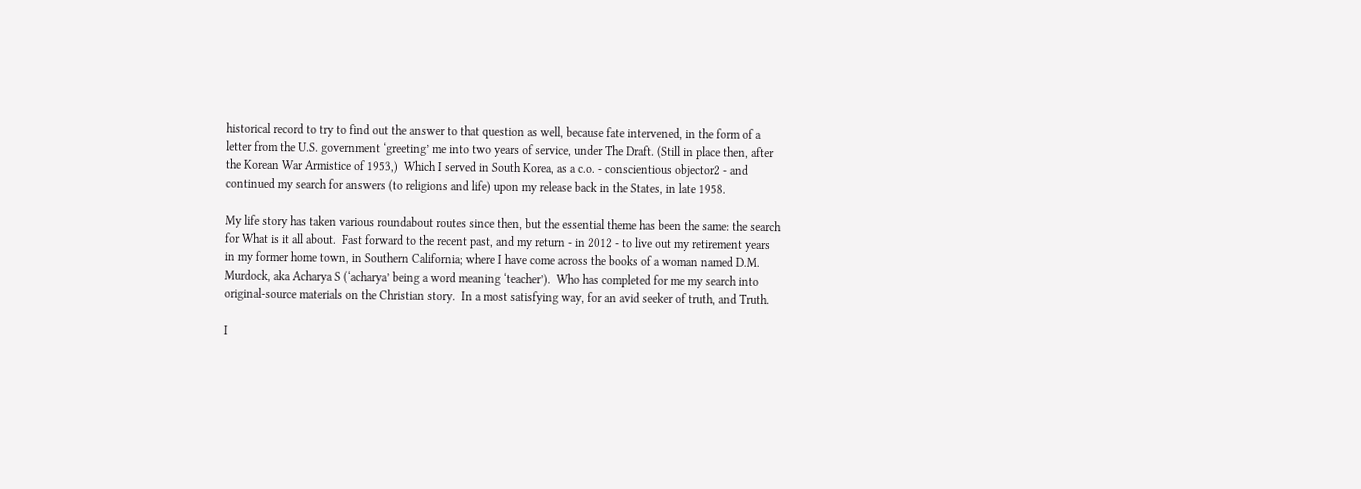historical record to try to find out the answer to that question as well, because fate intervened, in the form of a letter from the U.S. government ‘greeting’ me into two years of service, under The Draft. (Still in place then, after the Korean War Armistice of 1953,)  Which I served in South Korea, as a c.o. - conscientious objector2 - and continued my search for answers (to religions and life) upon my release back in the States, in late 1958.

My life story has taken various roundabout routes since then, but the essential theme has been the same: the search for What is it all about.  Fast forward to the recent past, and my return - in 2012 - to live out my retirement years in my former home town, in Southern California; where I have come across the books of a woman named D.M. Murdock, aka Acharya S (‘acharya’ being a word meaning ‘teacher’).  Who has completed for me my search into original-source materials on the Christian story.  In a most satisfying way, for an avid seeker of truth, and Truth.

I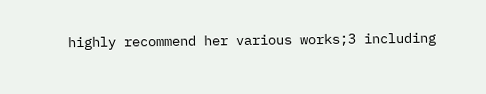highly recommend her various works;3 including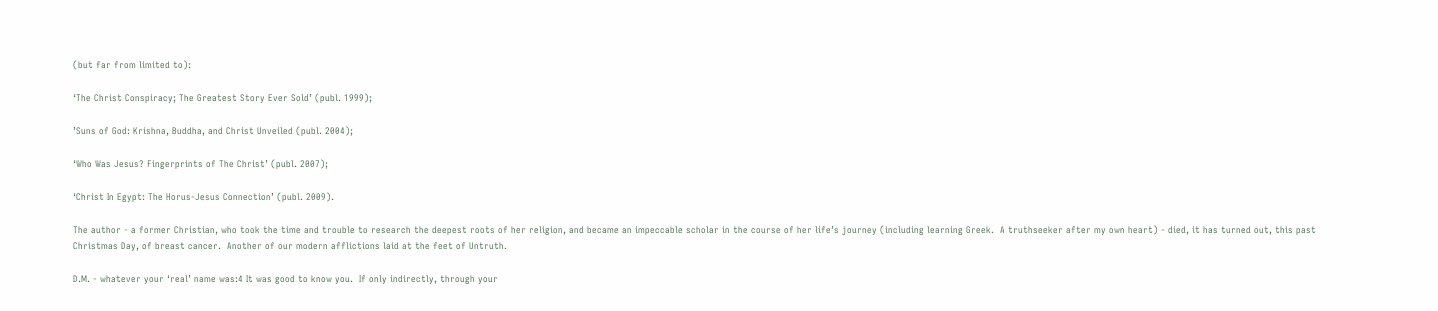(but far from limited to):

‘The Christ Conspiracy; The Greatest Story Ever Sold’ (publ. 1999);

’Suns of God: Krishna, Buddha, and Christ Unveiled (publ. 2004);

‘Who Was Jesus? Fingerprints of The Christ’ (publ. 2007);

‘Christ In Egypt: The Horus-Jesus Connection’ (publ. 2009).

The author - a former Christian, who took the time and trouble to research the deepest roots of her religion, and became an impeccable scholar in the course of her life’s journey (including learning Greek.  A truthseeker after my own heart) - died, it has turned out, this past Christmas Day, of breast cancer.  Another of our modern afflictions laid at the feet of Untruth.

D.M. - whatever your ‘real’ name was:4 It was good to know you.  If only indirectly, through your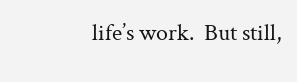life’s work.  But still,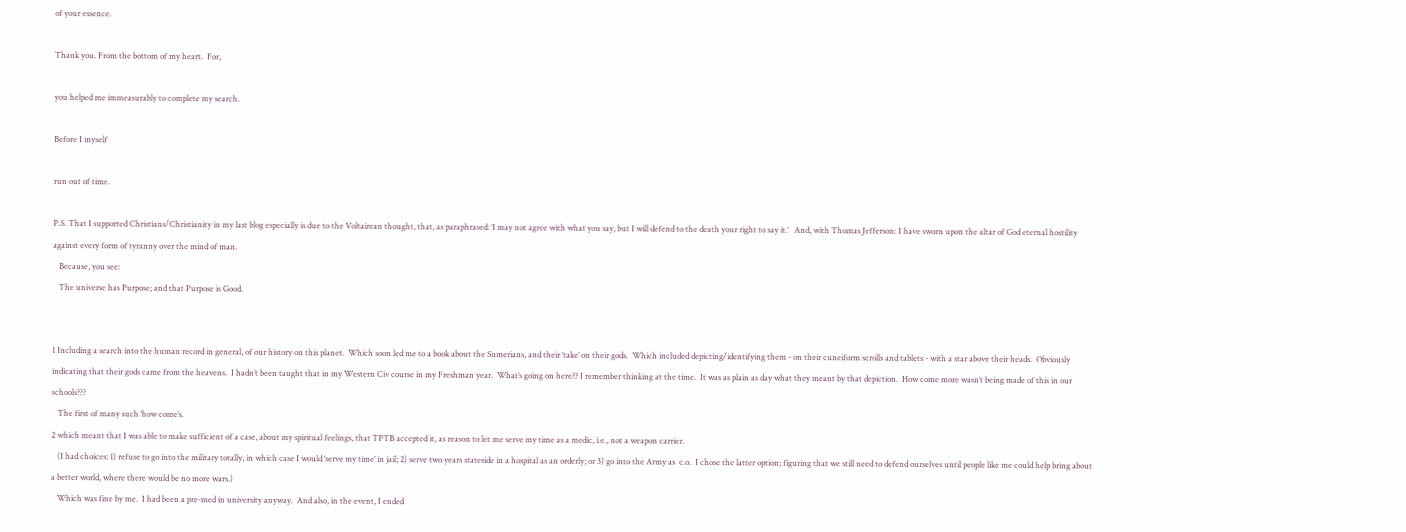of your essence.

Thank you. From the bottom of my heart.  For,

you helped me immeasurably to complete my search.

Before I myself

run out of time.

P.S. That I supported Christians/Christianity in my last blog especially is due to the Voltairean thought, that, as paraphrased: ‘I may not agree with what you say, but I will defend to the death your right to say it.’   And, with Thomas Jefferson: I have sworn upon the altar of God eternal hostility against every form of tyranny over the mind of man.
   Because, you see:
   The universe has Purpose; and that Purpose is Good.


1 Including a search into the human record in general, of our history on this planet.  Which soon led me to a book about the Sumerians, and their ‘take’ on their gods.  Which included depicting/identifying them - on their cuneiform scrolls and tablets - with a star above their heads.  Obviously indicating that their gods came from the heavens.  I hadn’t been taught that in my Western Civ course in my Freshman year.  What’s going on here?? I remember thinking at the time.  It was as plain as day what they meant by that depiction.  How come more wasn’t being made of this in our schools???
   The first of many such ‘how come’s.
2 which meant that I was able to make sufficient of a case, about my spiritual feelings, that TPTB accepted it, as reason to let me serve my time as a medic, i.e., not a weapon carrier.
   (I had choices: 1) refuse to go into the military totally, in which case I would ‘serve my time’ in jail; 2) serve two years stateside in a hospital as an orderly; or 3) go into the Army as  c.o.  I chose the latter option; figuring that we still need to defend ourselves until people like me could help bring about a better world, where there would be no more wars.)
   Which was fine by me.  I had been a pre-med in university anyway.  And also, in the event, I ended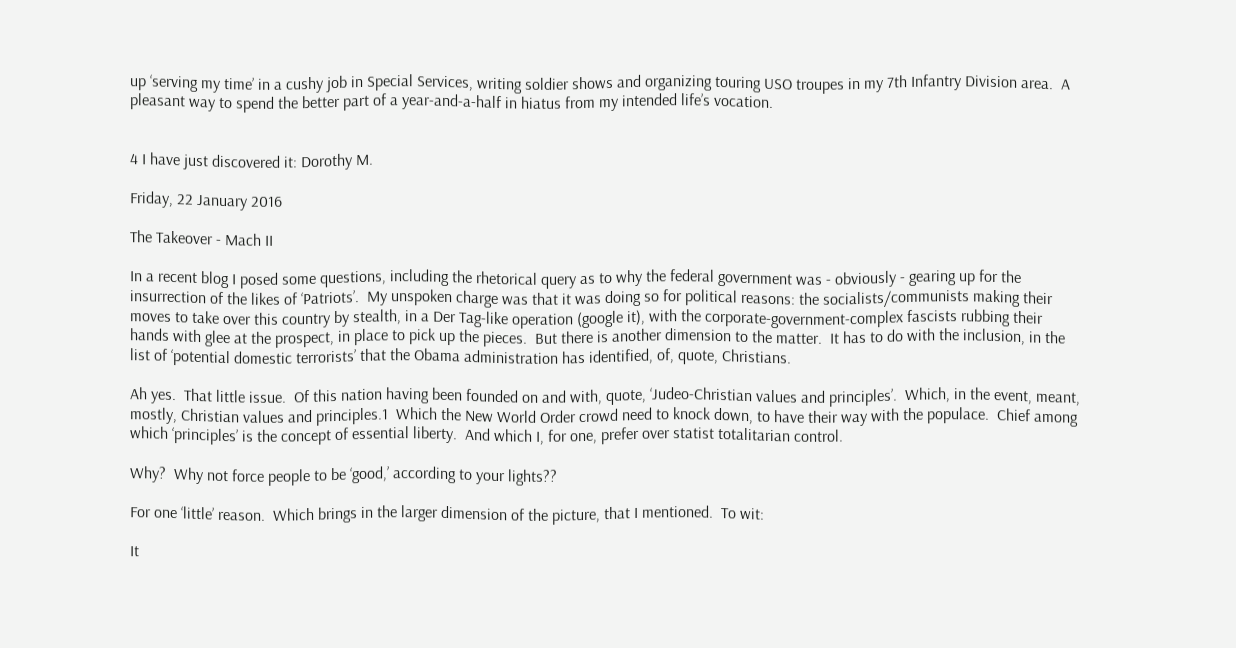up ‘serving my time’ in a cushy job in Special Services, writing soldier shows and organizing touring USO troupes in my 7th Infantry Division area.  A pleasant way to spend the better part of a year-and-a-half in hiatus from my intended life’s vocation.


4 I have just discovered it: Dorothy M.

Friday, 22 January 2016

The Takeover - Mach II

In a recent blog I posed some questions, including the rhetorical query as to why the federal government was - obviously - gearing up for the insurrection of the likes of ‘Patriots’.  My unspoken charge was that it was doing so for political reasons: the socialists/communists making their moves to take over this country by stealth, in a Der Tag-like operation (google it), with the corporate-government-complex fascists rubbing their hands with glee at the prospect, in place to pick up the pieces.  But there is another dimension to the matter.  It has to do with the inclusion, in the list of ‘potential domestic terrorists’ that the Obama administration has identified, of, quote, Christians.

Ah yes.  That little issue.  Of this nation having been founded on and with, quote, ‘Judeo-Christian values and principles’.  Which, in the event, meant, mostly, Christian values and principles.1  Which the New World Order crowd need to knock down, to have their way with the populace.  Chief among which ‘principles’ is the concept of essential liberty.  And which I, for one, prefer over statist totalitarian control.

Why?  Why not force people to be ‘good,’ according to your lights??

For one ‘little’ reason.  Which brings in the larger dimension of the picture, that I mentioned.  To wit:

It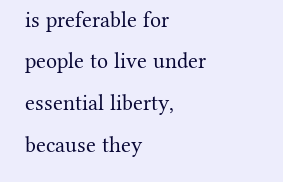is preferable for people to live under essential liberty, because they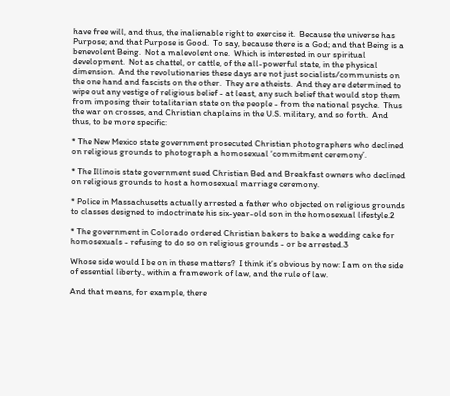have free will, and thus, the inalienable right to exercise it.  Because the universe has Purpose; and that Purpose is Good.  To say, because there is a God; and that Being is a benevolent Being.  Not a malevolent one.  Which is interested in our spiritual development.  Not as chattel, or cattle, of the all-powerful state, in the physical dimension.  And the revolutionaries these days are not just socialists/communists on the one hand and fascists on the other.  They are atheists.  And they are determined to wipe out any vestige of religious belief - at least, any such belief that would stop them from imposing their totalitarian state on the people - from the national psyche.  Thus the war on crosses, and Christian chaplains in the U.S. military, and so forth.  And thus, to be more specific:

* The New Mexico state government prosecuted Christian photographers who declined on religious grounds to photograph a homosexual ‘commitment ceremony’.

* The Illinois state government sued Christian Bed and Breakfast owners who declined on religious grounds to host a homosexual marriage ceremony.

* Police in Massachusetts actually arrested a father who objected on religious grounds to classes designed to indoctrinate his six-year-old son in the homosexual lifestyle.2

* The government in Colorado ordered Christian bakers to bake a wedding cake for homosexuals - refusing to do so on religious grounds - or be arrested.3

Whose side would I be on in these matters?  I think it’s obvious by now: I am on the side of essential liberty., within a framework of law, and the rule of law.

And that means, for example, there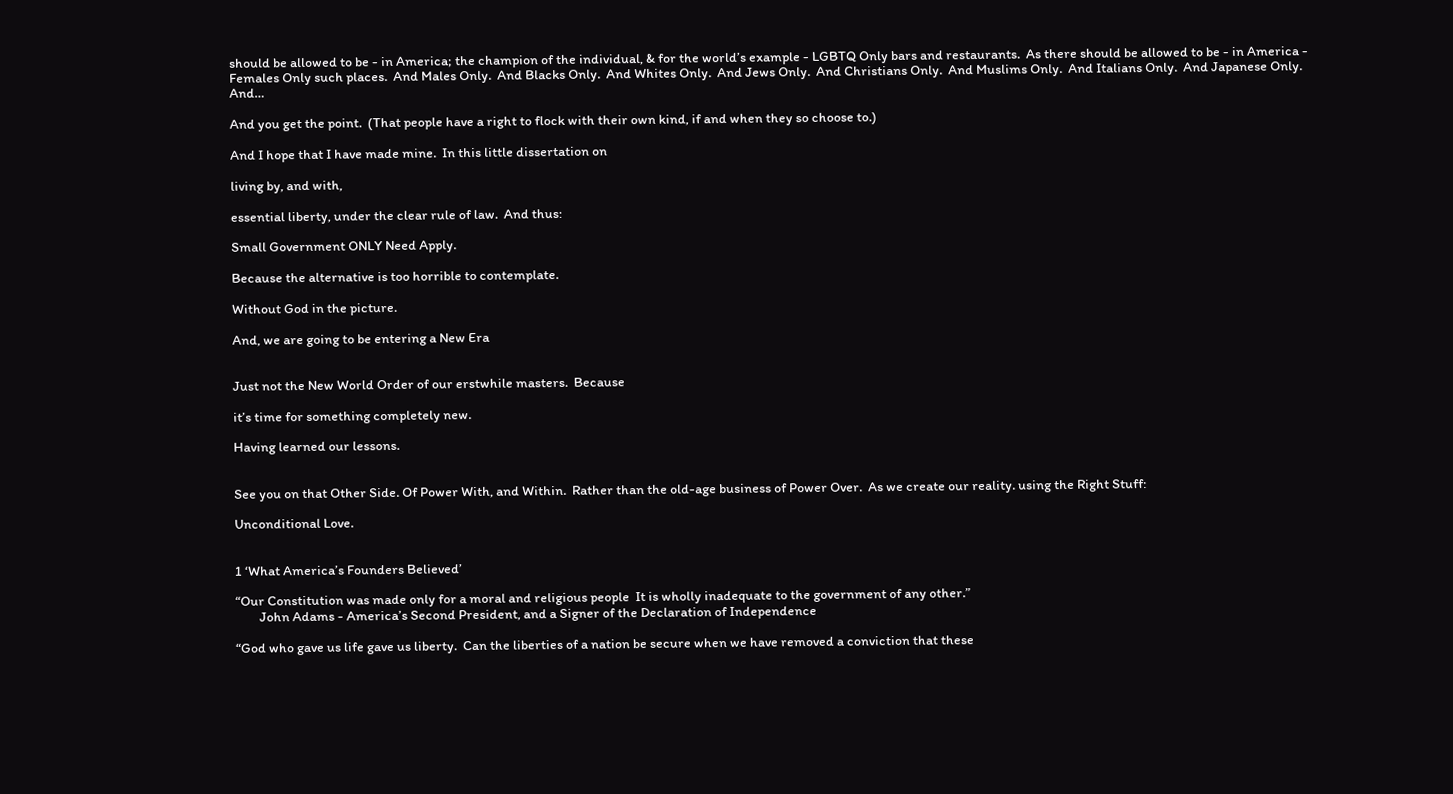should be allowed to be - in America; the champion of the individual, & for the world’s example - LGBTQ Only bars and restaurants.  As there should be allowed to be - in America - Females Only such places.  And Males Only.  And Blacks Only.  And Whites Only.  And Jews Only.  And Christians Only.  And Muslims Only.  And Italians Only.  And Japanese Only.  And…

And you get the point.  (That people have a right to flock with their own kind, if and when they so choose to.)

And I hope that I have made mine.  In this little dissertation on

living by, and with,

essential liberty, under the clear rule of law.  And thus:

Small Government ONLY Need Apply.

Because the alternative is too horrible to contemplate.

Without God in the picture.

And, we are going to be entering a New Era


Just not the New World Order of our erstwhile masters.  Because

it’s time for something completely new.

Having learned our lessons.


See you on that Other Side. Of Power With, and Within.  Rather than the old-age business of Power Over.  As we create our reality. using the Right Stuff:

Unconditional Love.


1 ‘What America’s Founders Believed’

“Our Constitution was made only for a moral and religious people  It is wholly inadequate to the government of any other.”
        John Adams - America’s Second President, and a Signer of the Declaration of Independence

“God who gave us life gave us liberty.  Can the liberties of a nation be secure when we have removed a conviction that these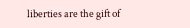liberties are the gift of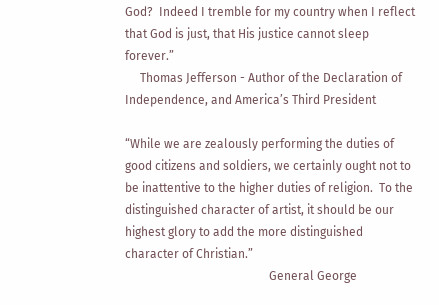God?  Indeed I tremble for my country when I reflect that God is just, that His justice cannot sleep forever.”
     Thomas Jefferson - Author of the Declaration of Independence, and America’s Third President

“While we are zealously performing the duties of good citizens and soldiers, we certainly ought not to be inattentive to the higher duties of religion.  To the distinguished character of artist, it should be our highest glory to add the more distinguished character of Christian.”
                                                General George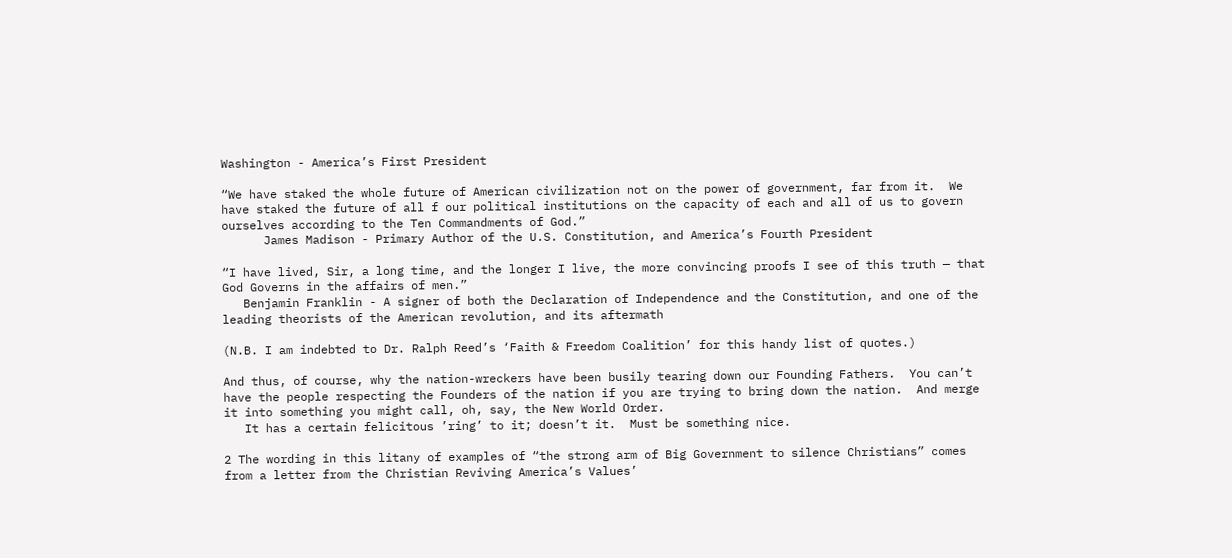Washington - America’s First President

“We have staked the whole future of American civilization not on the power of government, far from it.  We have staked the future of all f our political institutions on the capacity of each and all of us to govern ourselves according to the Ten Commandments of God.”
      James Madison - Primary Author of the U.S. Constitution, and America’s Fourth President

“I have lived, Sir, a long time, and the longer I live, the more convincing proofs I see of this truth — that God Governs in the affairs of men.”
   Benjamin Franklin - A signer of both the Declaration of Independence and the Constitution, and one of the leading theorists of the American revolution, and its aftermath

(N.B. I am indebted to Dr. Ralph Reed’s ‘Faith & Freedom Coalition’ for this handy list of quotes.)

And thus, of course, why the nation-wreckers have been busily tearing down our Founding Fathers.  You can’t have the people respecting the Founders of the nation if you are trying to bring down the nation.  And merge it into something you might call, oh, say, the New World Order.
   It has a certain felicitous ’ring’ to it; doesn’t it.  Must be something nice.

2 The wording in this litany of examples of “the strong arm of Big Government to silence Christians” comes from a letter from the Christian Reviving America’s Values’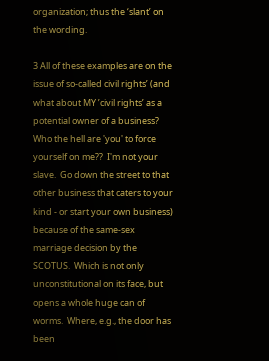organization; thus the ‘slant’ on the wording.

3 All of these examples are on the issue of so-called civil rights’ (and what about MY ’civil rights’ as a potential owner of a business?  Who the hell are 'you' to force yourself on me??  I'm not your slave.  Go down the street to that other business that caters to your kind - or start your own business) because of the same-sex marriage decision by the SCOTUS.  Which is not only unconstitutional on its face, but opens a whole huge can of worms.  Where, e.g., the door has been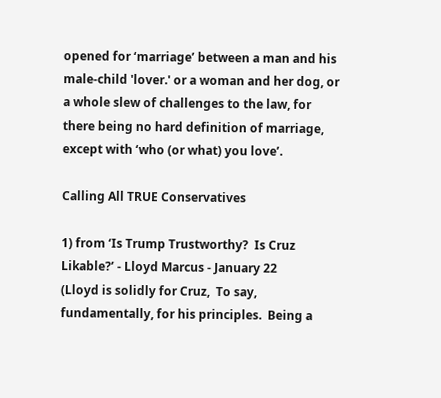opened for ‘marriage’ between a man and his male-child 'lover.' or a woman and her dog, or a whole slew of challenges to the law, for there being no hard definition of marriage, except with ‘who (or what) you love’.

Calling All TRUE Conservatives

1) from ‘Is Trump Trustworthy?  Is Cruz Likable?’ - Lloyd Marcus - January 22
(Lloyd is solidly for Cruz,  To say, fundamentally, for his principles.  Being a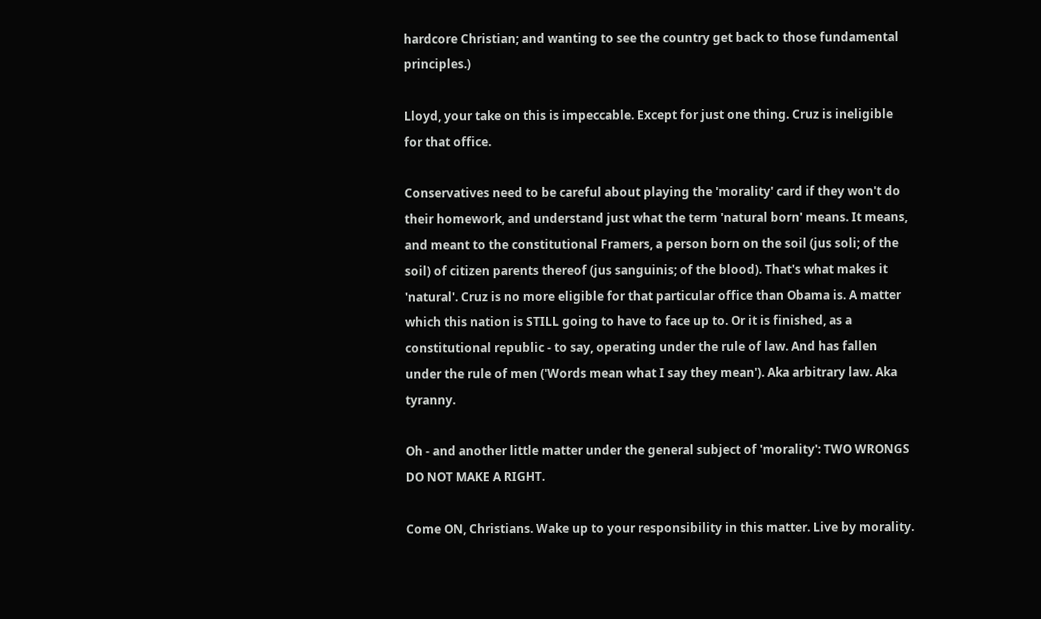hardcore Christian; and wanting to see the country get back to those fundamental principles.)

Lloyd, your take on this is impeccable. Except for just one thing. Cruz is ineligible for that office.

Conservatives need to be careful about playing the 'morality' card if they won't do their homework, and understand just what the term 'natural born' means. It means, and meant to the constitutional Framers, a person born on the soil (jus soli; of the soil) of citizen parents thereof (jus sanguinis; of the blood). That's what makes it 'natural'. Cruz is no more eligible for that particular office than Obama is. A matter which this nation is STILL going to have to face up to. Or it is finished, as a constitutional republic - to say, operating under the rule of law. And has fallen under the rule of men ('Words mean what I say they mean'). Aka arbitrary law. Aka tyranny.

Oh - and another little matter under the general subject of 'morality': TWO WRONGS DO NOT MAKE A RIGHT.

Come ON, Christians. Wake up to your responsibility in this matter. Live by morality.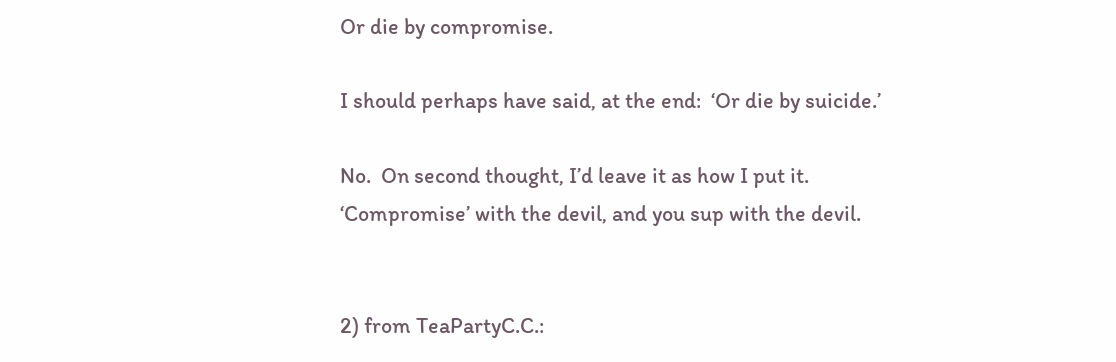Or die by compromise.

I should perhaps have said, at the end:  ‘Or die by suicide.’

No.  On second thought, I’d leave it as how I put it.  ‘Compromise’ with the devil, and you sup with the devil.


2) from TeaPartyC.C.: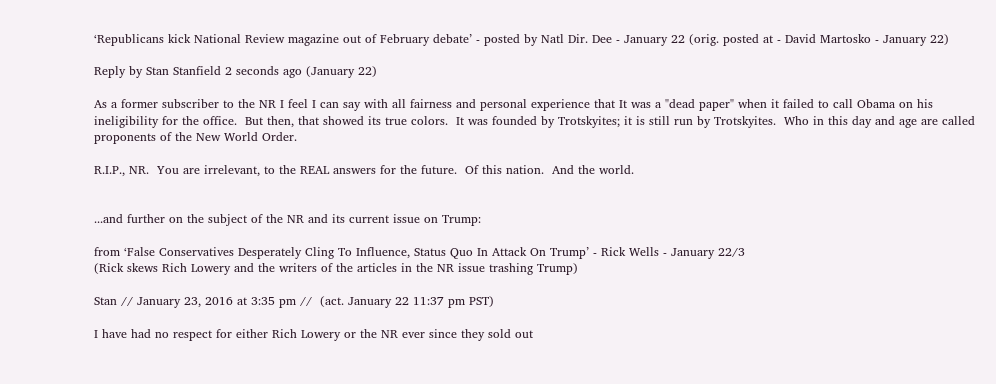‘Republicans kick National Review magazine out of February debate’ - posted by Natl Dir. Dee - January 22 (orig. posted at - David Martosko - January 22)

Reply by Stan Stanfield 2 seconds ago (January 22)

As a former subscriber to the NR I feel I can say with all fairness and personal experience that It was a "dead paper" when it failed to call Obama on his ineligibility for the office.  But then, that showed its true colors.  It was founded by Trotskyites; it is still run by Trotskyites.  Who in this day and age are called proponents of the New World Order.

R.I.P., NR.  You are irrelevant, to the REAL answers for the future.  Of this nation.  And the world.


...and further on the subject of the NR and its current issue on Trump:

from ‘False Conservatives Desperately Cling To Influence, Status Quo In Attack On Trump’ - Rick Wells - January 22/3
(Rick skews Rich Lowery and the writers of the articles in the NR issue trashing Trump)

Stan // January 23, 2016 at 3:35 pm //  (act. January 22 11:37 pm PST)

I have had no respect for either Rich Lowery or the NR ever since they sold out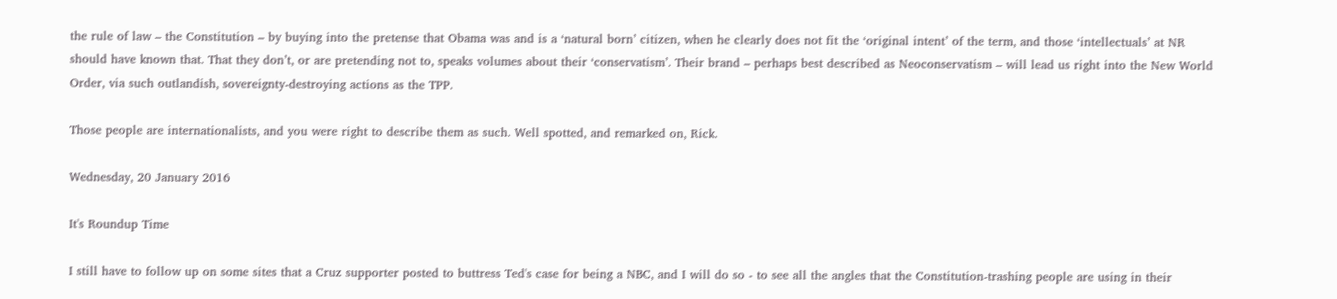the rule of law – the Constitution – by buying into the pretense that Obama was and is a ‘natural born’ citizen, when he clearly does not fit the ‘original intent’ of the term, and those ‘intellectuals’ at NR should have known that. That they don’t, or are pretending not to, speaks volumes about their ‘conservatism’. Their brand – perhaps best described as Neoconservatism – will lead us right into the New World Order, via such outlandish, sovereignty-destroying actions as the TPP.

Those people are internationalists, and you were right to describe them as such. Well spotted, and remarked on, Rick.

Wednesday, 20 January 2016

It's Roundup Time

I still have to follow up on some sites that a Cruz supporter posted to buttress Ted's case for being a NBC, and I will do so - to see all the angles that the Constitution-trashing people are using in their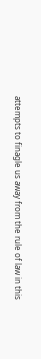attempts to finagle us away from the rule of law in this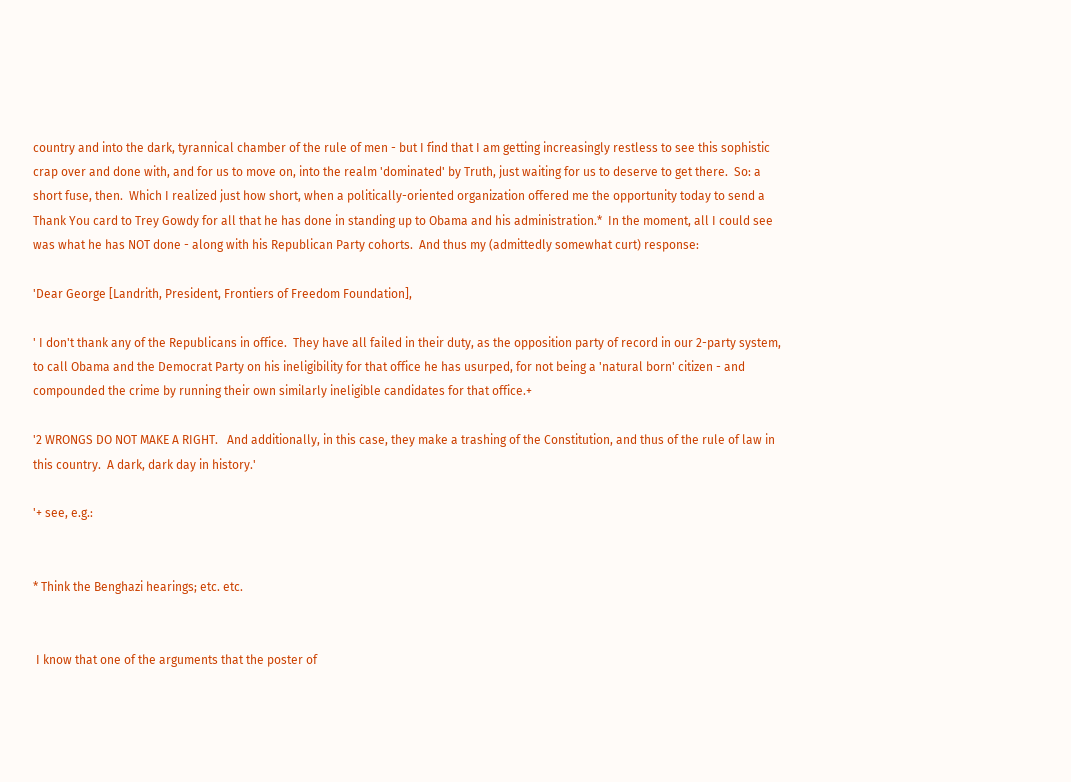country and into the dark, tyrannical chamber of the rule of men - but I find that I am getting increasingly restless to see this sophistic crap over and done with, and for us to move on, into the realm 'dominated' by Truth, just waiting for us to deserve to get there.  So: a short fuse, then.  Which I realized just how short, when a politically-oriented organization offered me the opportunity today to send a Thank You card to Trey Gowdy for all that he has done in standing up to Obama and his administration.*  In the moment, all I could see was what he has NOT done - along with his Republican Party cohorts.  And thus my (admittedly somewhat curt) response:

'Dear George [Landrith, President, Frontiers of Freedom Foundation],

' I don't thank any of the Republicans in office.  They have all failed in their duty, as the opposition party of record in our 2-party system, to call Obama and the Democrat Party on his ineligibility for that office he has usurped, for not being a 'natural born' citizen - and compounded the crime by running their own similarly ineligible candidates for that office.+

'2 WRONGS DO NOT MAKE A RIGHT.   And additionally, in this case, they make a trashing of the Constitution, and thus of the rule of law in this country.  A dark, dark day in history.'

'+ see, e.g.:


* Think the Benghazi hearings; etc. etc.


 I know that one of the arguments that the poster of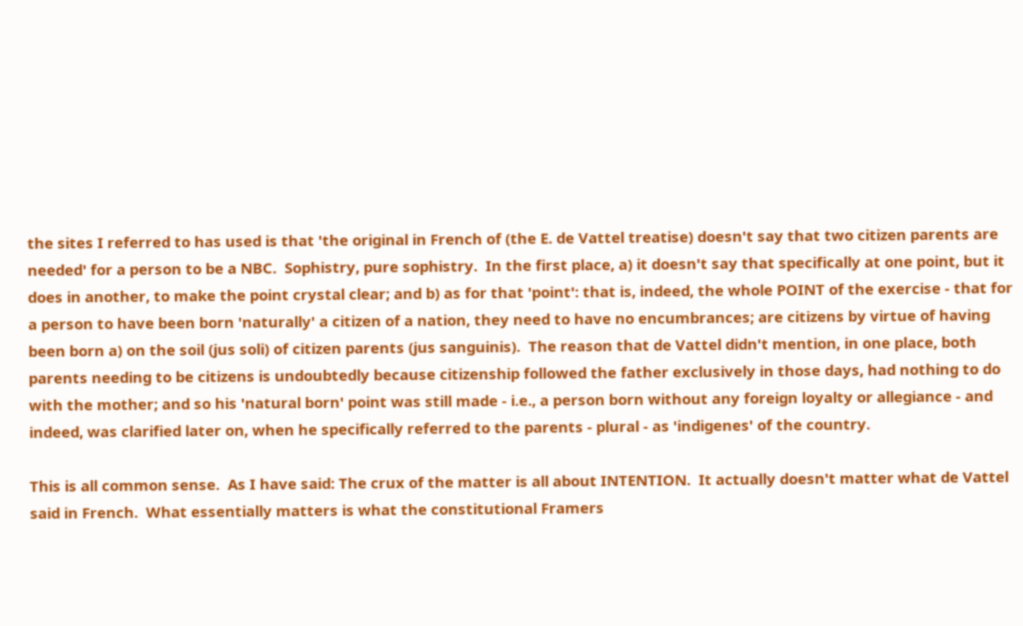the sites I referred to has used is that 'the original in French of (the E. de Vattel treatise) doesn't say that two citizen parents are needed' for a person to be a NBC.  Sophistry, pure sophistry.  In the first place, a) it doesn't say that specifically at one point, but it does in another, to make the point crystal clear; and b) as for that 'point': that is, indeed, the whole POINT of the exercise - that for a person to have been born 'naturally' a citizen of a nation, they need to have no encumbrances; are citizens by virtue of having been born a) on the soil (jus soli) of citizen parents (jus sanguinis).  The reason that de Vattel didn't mention, in one place, both parents needing to be citizens is undoubtedly because citizenship followed the father exclusively in those days, had nothing to do with the mother; and so his 'natural born' point was still made - i.e., a person born without any foreign loyalty or allegiance - and indeed, was clarified later on, when he specifically referred to the parents - plural - as 'indigenes' of the country.

This is all common sense.  As I have said: The crux of the matter is all about INTENTION.  It actually doesn't matter what de Vattel said in French.  What essentially matters is what the constitutional Framers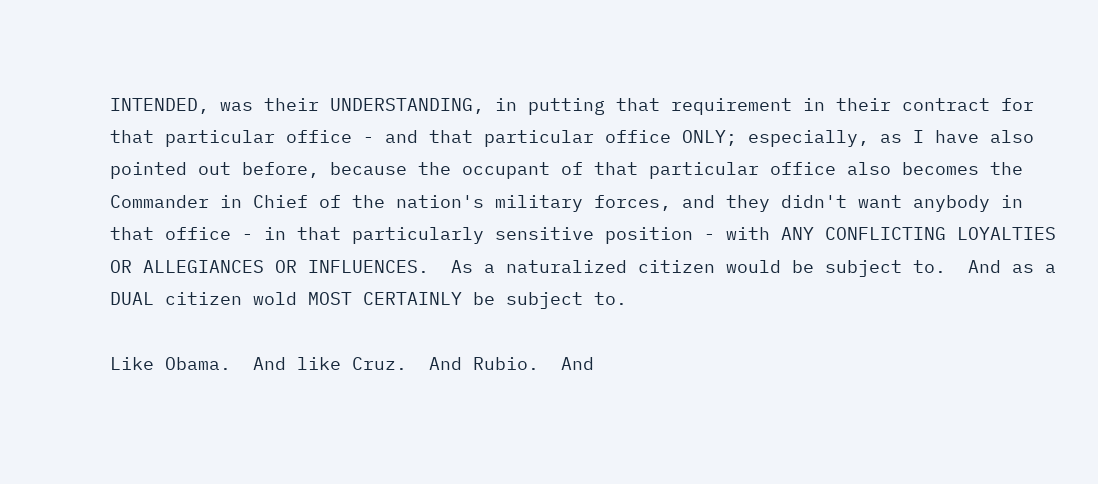INTENDED, was their UNDERSTANDING, in putting that requirement in their contract for that particular office - and that particular office ONLY; especially, as I have also pointed out before, because the occupant of that particular office also becomes the Commander in Chief of the nation's military forces, and they didn't want anybody in that office - in that particularly sensitive position - with ANY CONFLICTING LOYALTIES OR ALLEGIANCES OR INFLUENCES.  As a naturalized citizen would be subject to.  And as a DUAL citizen wold MOST CERTAINLY be subject to.

Like Obama.  And like Cruz.  And Rubio.  And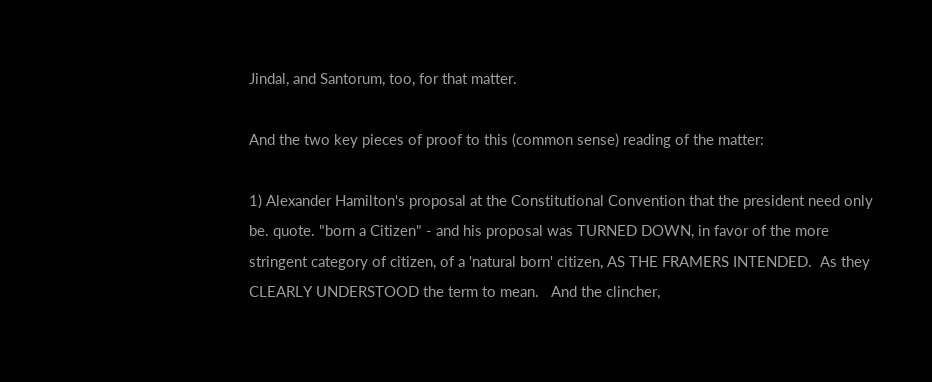Jindal, and Santorum, too, for that matter.

And the two key pieces of proof to this (common sense) reading of the matter:

1) Alexander Hamilton's proposal at the Constitutional Convention that the president need only be. quote. "born a Citizen" - and his proposal was TURNED DOWN, in favor of the more stringent category of citizen, of a 'natural born' citizen, AS THE FRAMERS INTENDED.  As they CLEARLY UNDERSTOOD the term to mean.   And the clincher,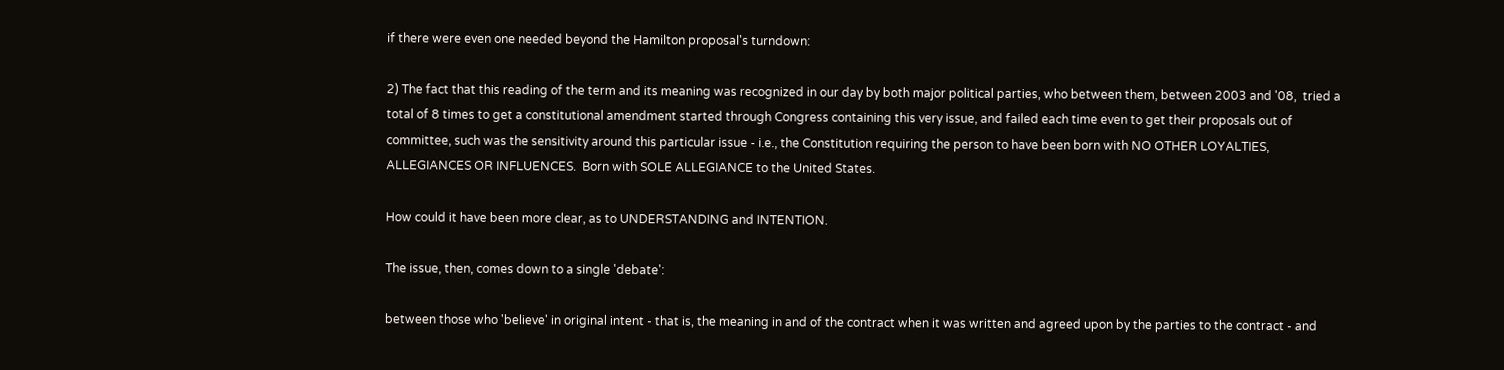if there were even one needed beyond the Hamilton proposal's turndown:

2) The fact that this reading of the term and its meaning was recognized in our day by both major political parties, who between them, between 2003 and '08,  tried a total of 8 times to get a constitutional amendment started through Congress containing this very issue, and failed each time even to get their proposals out of committee, such was the sensitivity around this particular issue - i.e., the Constitution requiring the person to have been born with NO OTHER LOYALTIES, ALLEGIANCES OR INFLUENCES.  Born with SOLE ALLEGIANCE to the United States.

How could it have been more clear, as to UNDERSTANDING and INTENTION.

The issue, then, comes down to a single 'debate':

between those who 'believe' in original intent - that is, the meaning in and of the contract when it was written and agreed upon by the parties to the contract - and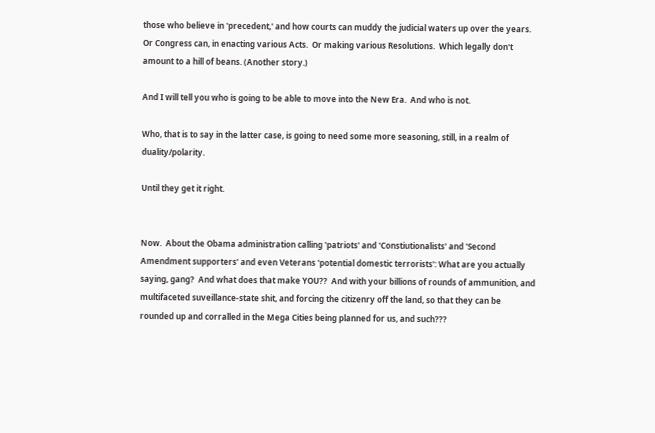those who believe in 'precedent,' and how courts can muddy the judicial waters up over the years.  Or Congress can, in enacting various Acts.  Or making various Resolutions.  Which legally don't amount to a hill of beans. (Another story.)

And I will tell you who is going to be able to move into the New Era.  And who is not.

Who, that is to say in the latter case, is going to need some more seasoning, still, in a realm of duality/polarity.

Until they get it right.


Now.  About the Obama administration calling 'patriots' and 'Constiutionalists' and 'Second Amendment supporters' and even Veterans 'potential domestic terrorists': What are you actually saying, gang?  And what does that make YOU??  And with your billions of rounds of ammunition, and multifaceted suveillance-state shit, and forcing the citizenry off the land, so that they can be rounded up and corralled in the Mega Cities being planned for us, and such???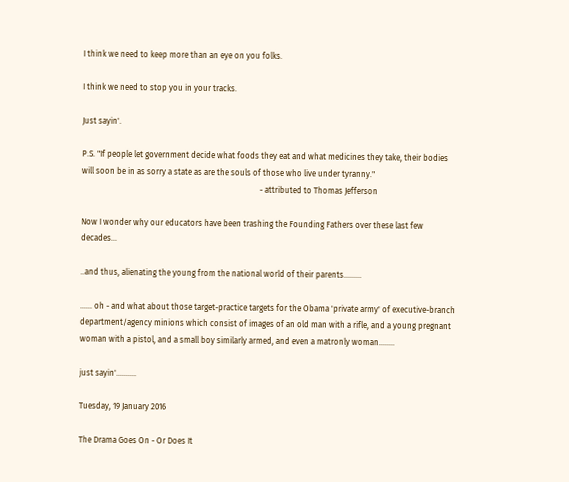I think we need to keep more than an eye on you folks.

I think we need to stop you in your tracks.

Just sayin'.

P.S. "If people let government decide what foods they eat and what medicines they take, their bodies will soon be in as sorry a state as are the souls of those who live under tyranny."
                                                                                         - attributed to Thomas Jefferson

Now I wonder why our educators have been trashing the Founding Fathers over these last few decades...

..and thus, alienating the young from the national world of their parents.........

...... oh - and what about those target-practice targets for the Obama 'private army' of executive-branch department/agency minions which consist of images of an old man with a rifle, and a young pregnant woman with a pistol, and a small boy similarly armed, and even a matronly woman........

just sayin'..........

Tuesday, 19 January 2016

The Drama Goes On - Or Does It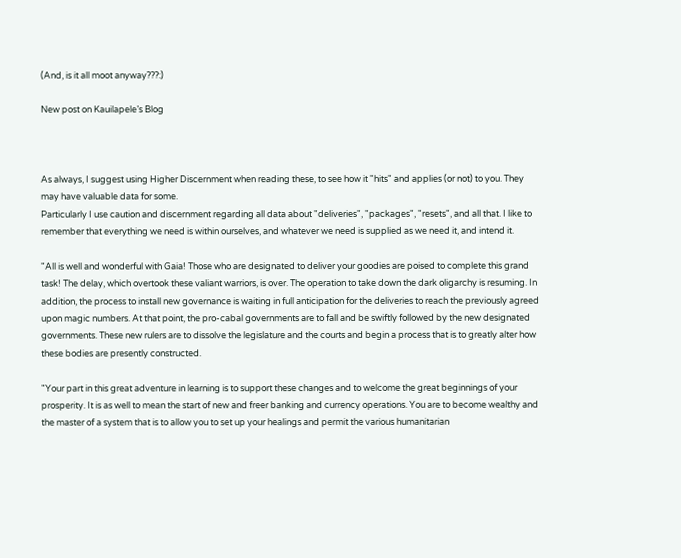(And, is it all moot anyway???:)

New post on Kauilapele’s Blog



As always, I suggest using Higher Discernment when reading these, to see how it "hits" and applies (or not) to you. They may have valuable data for some.
Particularly I use caution and discernment regarding all data about "deliveries", "packages", "resets", and all that. I like to remember that everything we need is within ourselves, and whatever we need is supplied as we need it, and intend it.

"All is well and wonderful with Gaia! Those who are designated to deliver your goodies are poised to complete this grand task! The delay, which overtook these valiant warriors, is over. The operation to take down the dark oligarchy is resuming. In addition, the process to install new governance is waiting in full anticipation for the deliveries to reach the previously agreed upon magic numbers. At that point, the pro-cabal governments are to fall and be swiftly followed by the new designated governments. These new rulers are to dissolve the legislature and the courts and begin a process that is to greatly alter how these bodies are presently constructed.

"Your part in this great adventure in learning is to support these changes and to welcome the great beginnings of your prosperity. It is as well to mean the start of new and freer banking and currency operations. You are to become wealthy and the master of a system that is to allow you to set up your healings and permit the various humanitarian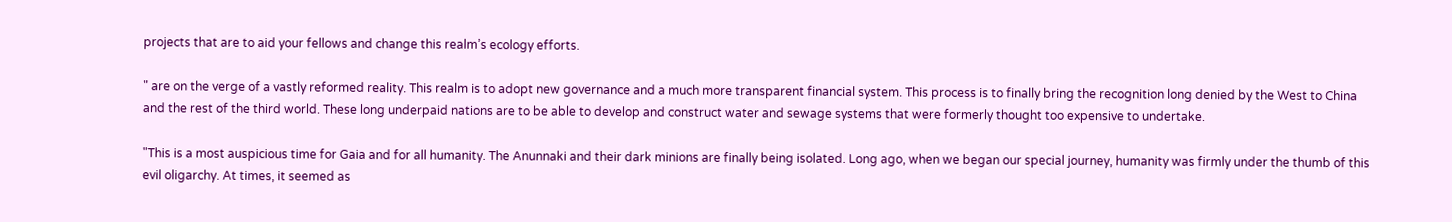projects that are to aid your fellows and change this realm’s ecology efforts.

" are on the verge of a vastly reformed reality. This realm is to adopt new governance and a much more transparent financial system. This process is to finally bring the recognition long denied by the West to China and the rest of the third world. These long underpaid nations are to be able to develop and construct water and sewage systems that were formerly thought too expensive to undertake.

"This is a most auspicious time for Gaia and for all humanity. The Anunnaki and their dark minions are finally being isolated. Long ago, when we began our special journey, humanity was firmly under the thumb of this evil oligarchy. At times, it seemed as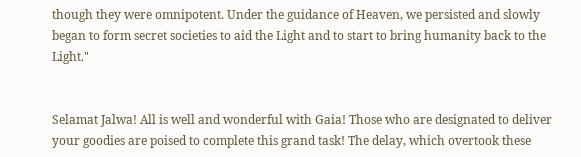though they were omnipotent. Under the guidance of Heaven, we persisted and slowly began to form secret societies to aid the Light and to start to bring humanity back to the Light."


Selamat Jalwa! All is well and wonderful with Gaia! Those who are designated to deliver your goodies are poised to complete this grand task! The delay, which overtook these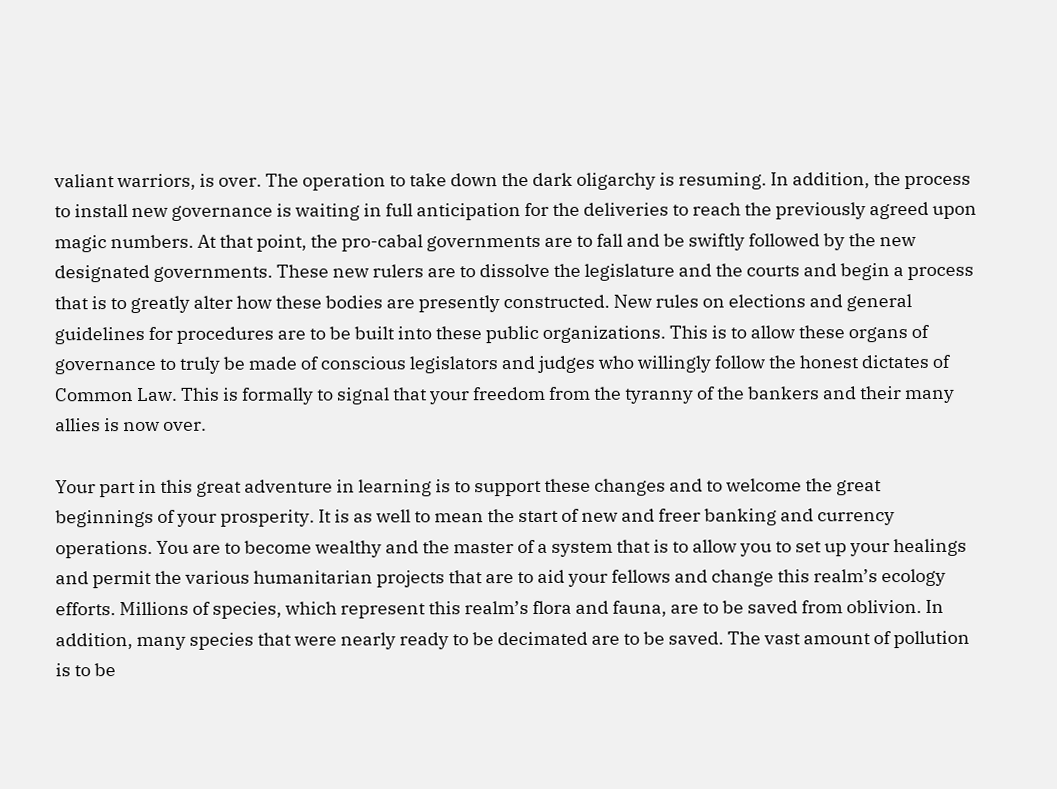valiant warriors, is over. The operation to take down the dark oligarchy is resuming. In addition, the process to install new governance is waiting in full anticipation for the deliveries to reach the previously agreed upon magic numbers. At that point, the pro-cabal governments are to fall and be swiftly followed by the new designated governments. These new rulers are to dissolve the legislature and the courts and begin a process that is to greatly alter how these bodies are presently constructed. New rules on elections and general guidelines for procedures are to be built into these public organizations. This is to allow these organs of governance to truly be made of conscious legislators and judges who willingly follow the honest dictates of Common Law. This is formally to signal that your freedom from the tyranny of the bankers and their many allies is now over.

Your part in this great adventure in learning is to support these changes and to welcome the great beginnings of your prosperity. It is as well to mean the start of new and freer banking and currency operations. You are to become wealthy and the master of a system that is to allow you to set up your healings and permit the various humanitarian projects that are to aid your fellows and change this realm’s ecology efforts. Millions of species, which represent this realm’s flora and fauna, are to be saved from oblivion. In addition, many species that were nearly ready to be decimated are to be saved. The vast amount of pollution is to be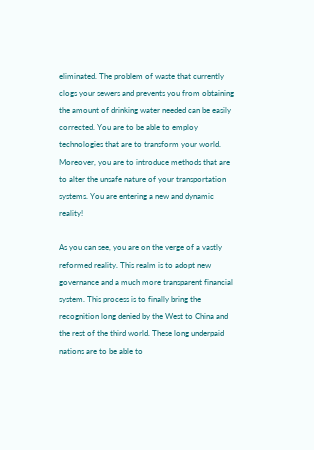eliminated. The problem of waste that currently clogs your sewers and prevents you from obtaining the amount of drinking water needed can be easily corrected. You are to be able to employ technologies that are to transform your world. Moreover, you are to introduce methods that are to alter the unsafe nature of your transportation systems. You are entering a new and dynamic reality!

As you can see, you are on the verge of a vastly reformed reality. This realm is to adopt new governance and a much more transparent financial system. This process is to finally bring the recognition long denied by the West to China and the rest of the third world. These long underpaid nations are to be able to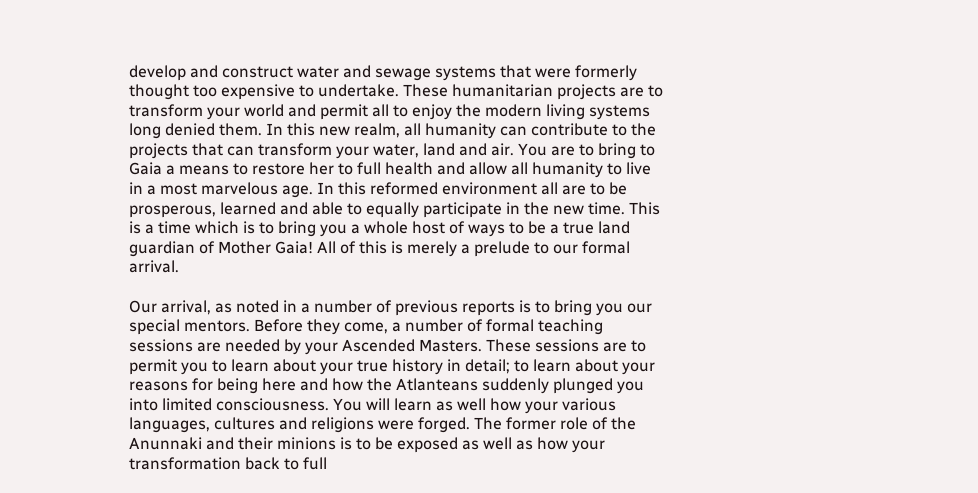develop and construct water and sewage systems that were formerly thought too expensive to undertake. These humanitarian projects are to transform your world and permit all to enjoy the modern living systems long denied them. In this new realm, all humanity can contribute to the projects that can transform your water, land and air. You are to bring to Gaia a means to restore her to full health and allow all humanity to live in a most marvelous age. In this reformed environment all are to be prosperous, learned and able to equally participate in the new time. This is a time which is to bring you a whole host of ways to be a true land guardian of Mother Gaia! All of this is merely a prelude to our formal arrival.

Our arrival, as noted in a number of previous reports is to bring you our special mentors. Before they come, a number of formal teaching sessions are needed by your Ascended Masters. These sessions are to permit you to learn about your true history in detail; to learn about your reasons for being here and how the Atlanteans suddenly plunged you into limited consciousness. You will learn as well how your various languages, cultures and religions were forged. The former role of the Anunnaki and their minions is to be exposed as well as how your transformation back to full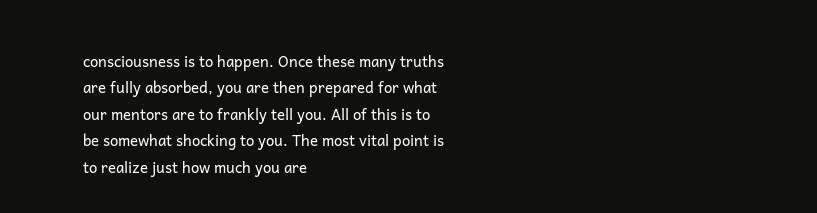consciousness is to happen. Once these many truths are fully absorbed, you are then prepared for what our mentors are to frankly tell you. All of this is to be somewhat shocking to you. The most vital point is to realize just how much you are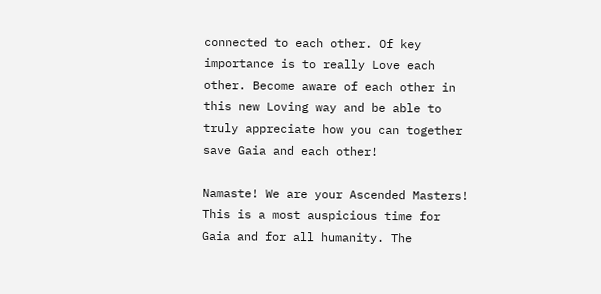connected to each other. Of key importance is to really Love each other. Become aware of each other in this new Loving way and be able to truly appreciate how you can together save Gaia and each other!

Namaste! We are your Ascended Masters! This is a most auspicious time for Gaia and for all humanity. The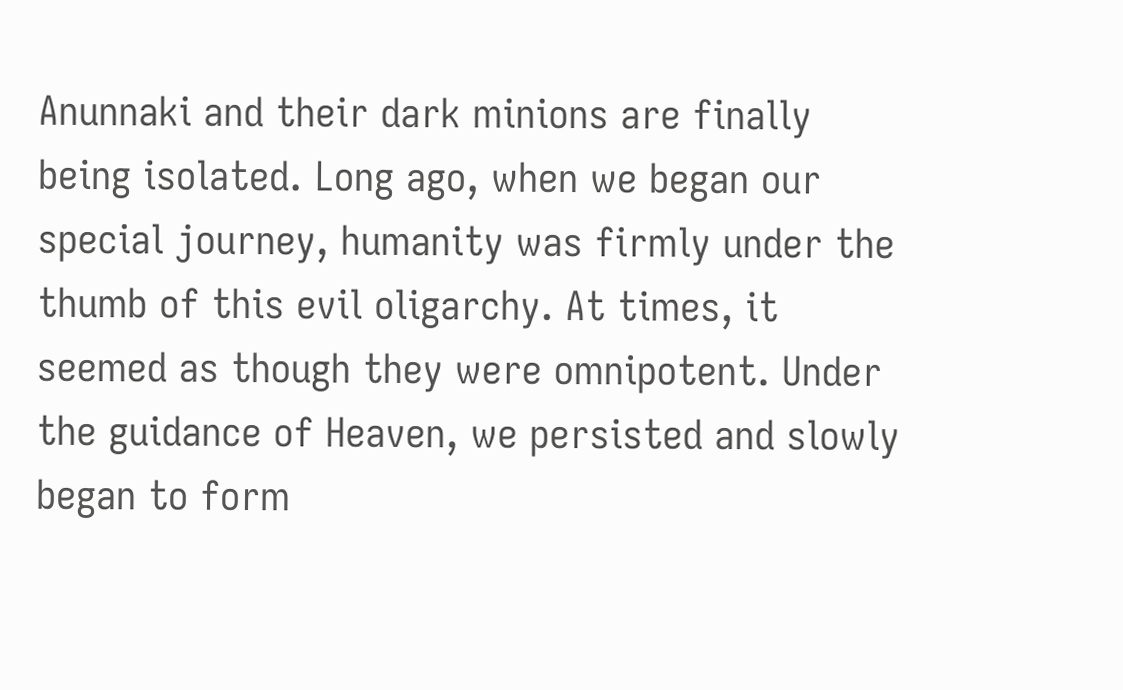Anunnaki and their dark minions are finally being isolated. Long ago, when we began our special journey, humanity was firmly under the thumb of this evil oligarchy. At times, it seemed as though they were omnipotent. Under the guidance of Heaven, we persisted and slowly began to form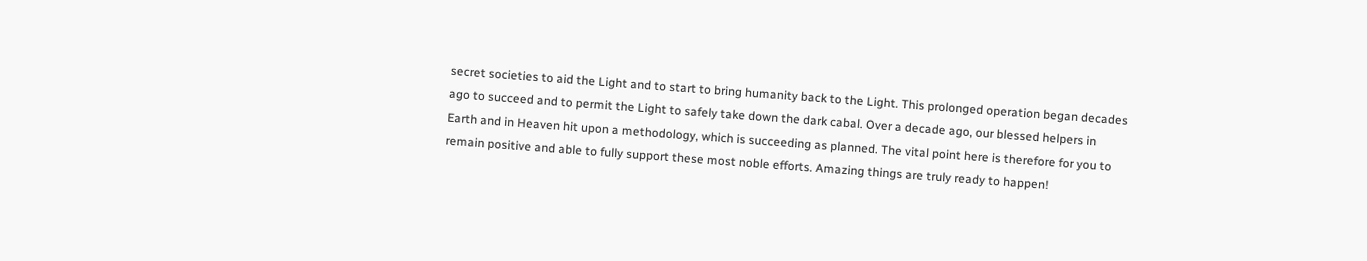secret societies to aid the Light and to start to bring humanity back to the Light. This prolonged operation began decades ago to succeed and to permit the Light to safely take down the dark cabal. Over a decade ago, our blessed helpers in Earth and in Heaven hit upon a methodology, which is succeeding as planned. The vital point here is therefore for you to remain positive and able to fully support these most noble efforts. Amazing things are truly ready to happen!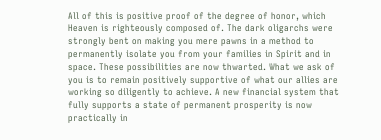All of this is positive proof of the degree of honor, which Heaven is righteously composed of. The dark oligarchs were strongly bent on making you mere pawns in a method to permanently isolate you from your families in Spirit and in space. These possibilities are now thwarted. What we ask of you is to remain positively supportive of what our allies are working so diligently to achieve. A new financial system that fully supports a state of permanent prosperity is now practically in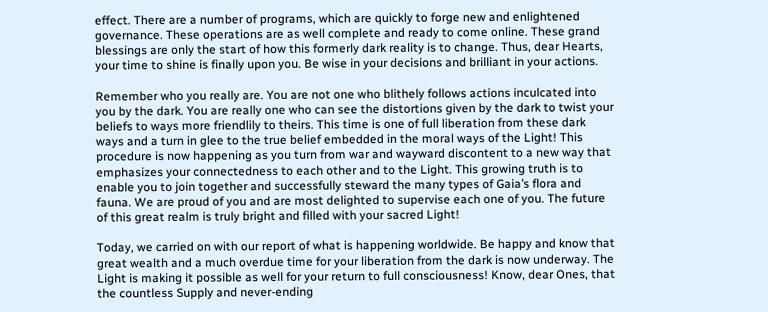effect. There are a number of programs, which are quickly to forge new and enlightened governance. These operations are as well complete and ready to come online. These grand blessings are only the start of how this formerly dark reality is to change. Thus, dear Hearts, your time to shine is finally upon you. Be wise in your decisions and brilliant in your actions.

Remember who you really are. You are not one who blithely follows actions inculcated into you by the dark. You are really one who can see the distortions given by the dark to twist your beliefs to ways more friendlily to theirs. This time is one of full liberation from these dark ways and a turn in glee to the true belief embedded in the moral ways of the Light! This procedure is now happening as you turn from war and wayward discontent to a new way that emphasizes your connectedness to each other and to the Light. This growing truth is to enable you to join together and successfully steward the many types of Gaia’s flora and fauna. We are proud of you and are most delighted to supervise each one of you. The future of this great realm is truly bright and filled with your sacred Light!

Today, we carried on with our report of what is happening worldwide. Be happy and know that great wealth and a much overdue time for your liberation from the dark is now underway. The Light is making it possible as well for your return to full consciousness! Know, dear Ones, that the countless Supply and never-ending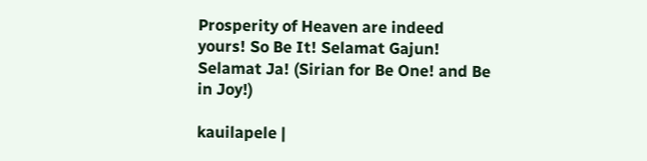Prosperity of Heaven are indeed yours! So Be It! Selamat Gajun! Selamat Ja! (Sirian for Be One! and Be in Joy!)

kauilapele |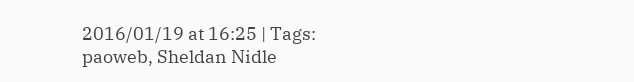2016/01/19 at 16:25 | Tags: paoweb, Sheldan Nidle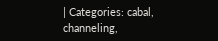| Categories: cabal, channeling,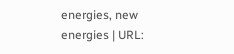energies, new energies | URL: